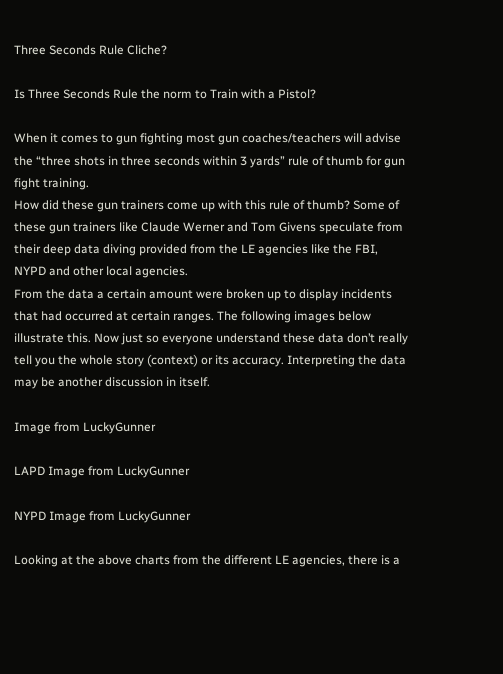Three Seconds Rule Cliche?

Is Three Seconds Rule the norm to Train with a Pistol?

When it comes to gun fighting most gun coaches/teachers will advise the “three shots in three seconds within 3 yards” rule of thumb for gun fight training.
How did these gun trainers come up with this rule of thumb? Some of these gun trainers like Claude Werner and Tom Givens speculate from their deep data diving provided from the LE agencies like the FBI, NYPD and other local agencies.
From the data a certain amount were broken up to display incidents that had occurred at certain ranges. The following images below illustrate this. Now just so everyone understand these data don’t really tell you the whole story (context) or its accuracy. Interpreting the data may be another discussion in itself.

Image from LuckyGunner

LAPD Image from LuckyGunner

NYPD Image from LuckyGunner

Looking at the above charts from the different LE agencies, there is a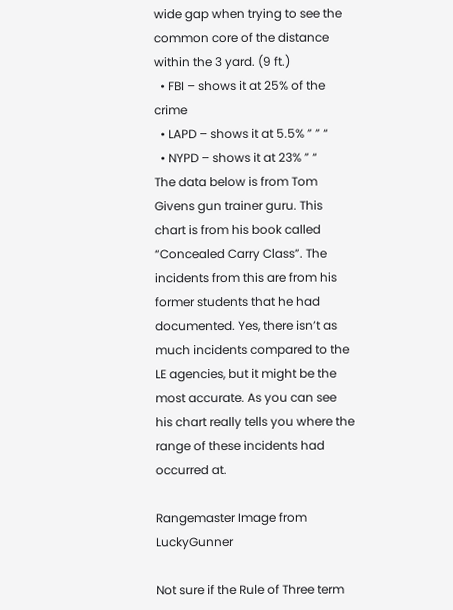wide gap when trying to see the common core of the distance within the 3 yard. (9 ft.)
  • FBI – shows it at 25% of the crime
  • LAPD – shows it at 5.5% ” ” “
  • NYPD – shows it at 23% ” “
The data below is from Tom Givens gun trainer guru. This chart is from his book called “Concealed Carry Class”. The incidents from this are from his former students that he had documented. Yes, there isn’t as much incidents compared to the LE agencies, but it might be the most accurate. As you can see his chart really tells you where the range of these incidents had occurred at.

Rangemaster Image from LuckyGunner

Not sure if the Rule of Three term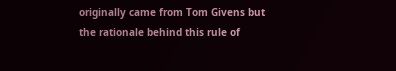originally came from Tom Givens but the rationale behind this rule of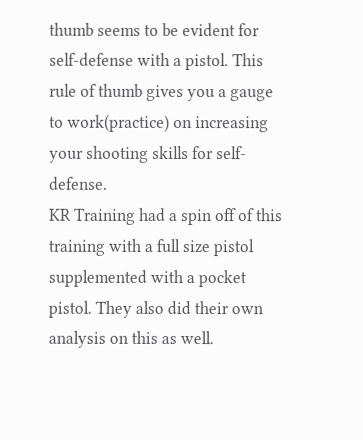thumb seems to be evident for self-defense with a pistol. This rule of thumb gives you a gauge to work(practice) on increasing your shooting skills for self-defense.
KR Training had a spin off of this training with a full size pistol supplemented with a pocket pistol. They also did their own analysis on this as well.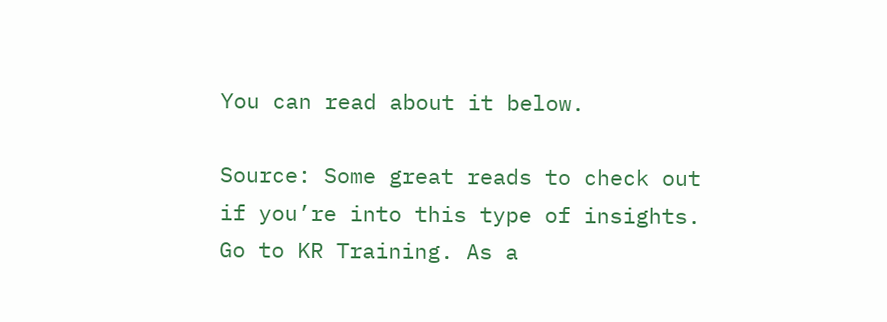You can read about it below.

Source: Some great reads to check out if you’re into this type of insights. Go to KR Training. As a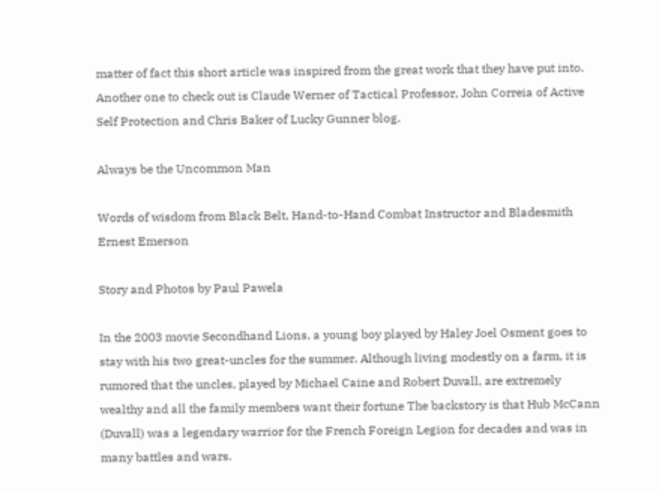matter of fact this short article was inspired from the great work that they have put into. Another one to check out is Claude Werner of Tactical Professor, John Correia of Active Self Protection and Chris Baker of Lucky Gunner blog.

Always be the Uncommon Man

Words of wisdom from Black Belt, Hand-to-Hand Combat Instructor and Bladesmith Ernest Emerson

Story and Photos by Paul Pawela

In the 2003 movie Secondhand Lions, a young boy played by Haley Joel Osment goes to stay with his two great-uncles for the summer. Although living modestly on a farm, it is rumored that the uncles, played by Michael Caine and Robert Duvall, are extremely wealthy and all the family members want their fortune The backstory is that Hub McCann (Duvall) was a legendary warrior for the French Foreign Legion for decades and was in many battles and wars.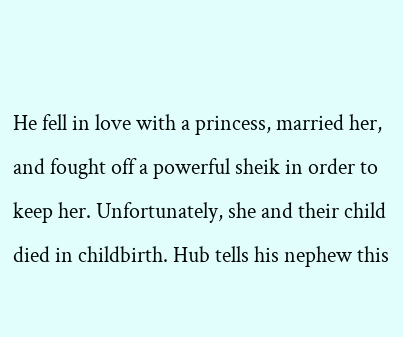He fell in love with a princess, married her, and fought off a powerful sheik in order to keep her. Unfortunately, she and their child died in childbirth. Hub tells his nephew this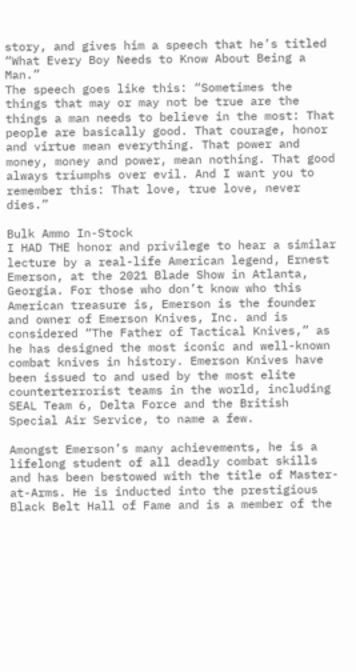story, and gives him a speech that he’s titled “What Every Boy Needs to Know About Being a Man.”
The speech goes like this: “Sometimes the things that may or may not be true are the things a man needs to believe in the most: That people are basically good. That courage, honor and virtue mean everything. That power and money, money and power, mean nothing. That good always triumphs over evil. And I want you to remember this: That love, true love, never dies.”

Bulk Ammo In-Stock
I HAD THE honor and privilege to hear a similar lecture by a real-life American legend, Ernest Emerson, at the 2021 Blade Show in Atlanta, Georgia. For those who don’t know who this American treasure is, Emerson is the founder and owner of Emerson Knives, Inc. and is considered “The Father of Tactical Knives,” as he has designed the most iconic and well-known combat knives in history. Emerson Knives have been issued to and used by the most elite counterterrorist teams in the world, including SEAL Team 6, Delta Force and the British Special Air Service, to name a few.

Amongst Emerson’s many achievements, he is a lifelong student of all deadly combat skills and has been bestowed with the title of Master-at-Arms. He is inducted into the prestigious Black Belt Hall of Fame and is a member of the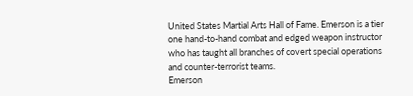United States Martial Arts Hall of Fame. Emerson is a tier one hand-to-hand combat and edged weapon instructor who has taught all branches of covert special operations and counter-terrorist teams.
Emerson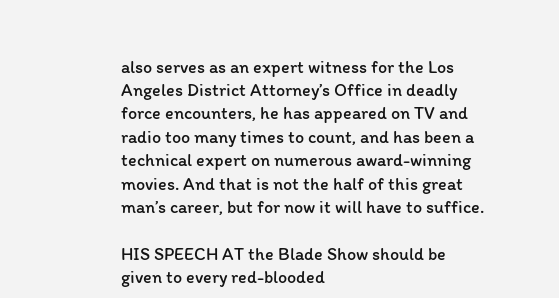also serves as an expert witness for the Los Angeles District Attorney’s Office in deadly force encounters, he has appeared on TV and radio too many times to count, and has been a technical expert on numerous award-winning movies. And that is not the half of this great man’s career, but for now it will have to suffice.

HIS SPEECH AT the Blade Show should be given to every red-blooded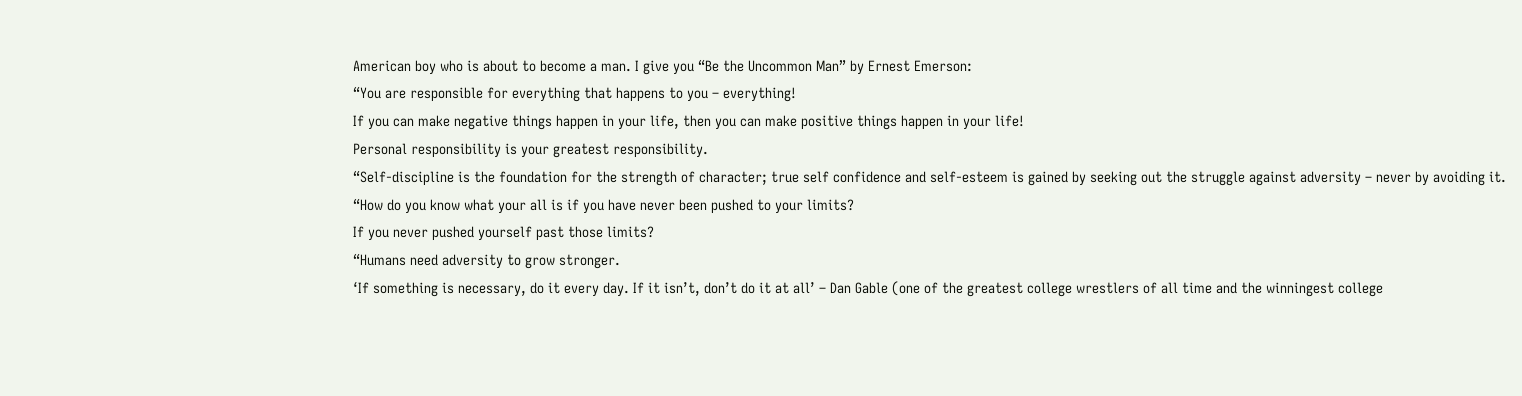American boy who is about to become a man. I give you “Be the Uncommon Man” by Ernest Emerson:
“You are responsible for everything that happens to you – everything!
If you can make negative things happen in your life, then you can make positive things happen in your life!
Personal responsibility is your greatest responsibility.
“Self-discipline is the foundation for the strength of character; true self confidence and self-esteem is gained by seeking out the struggle against adversity – never by avoiding it.
“How do you know what your all is if you have never been pushed to your limits?
If you never pushed yourself past those limits?
“Humans need adversity to grow stronger.
‘If something is necessary, do it every day. If it isn’t, don’t do it at all’ – Dan Gable (one of the greatest college wrestlers of all time and the winningest college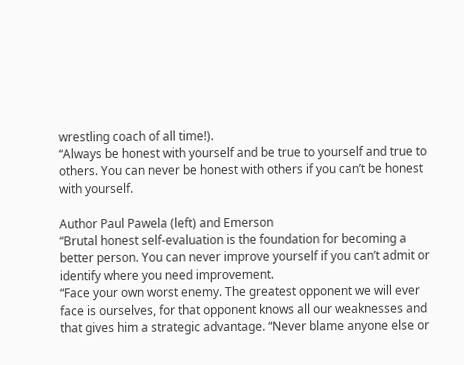wrestling coach of all time!).
“Always be honest with yourself and be true to yourself and true to others. You can never be honest with others if you can’t be honest with yourself.

Author Paul Pawela (left) and Emerson
“Brutal honest self-evaluation is the foundation for becoming a better person. You can never improve yourself if you can’t admit or identify where you need improvement.
“Face your own worst enemy. The greatest opponent we will ever face is ourselves, for that opponent knows all our weaknesses and that gives him a strategic advantage. “Never blame anyone else or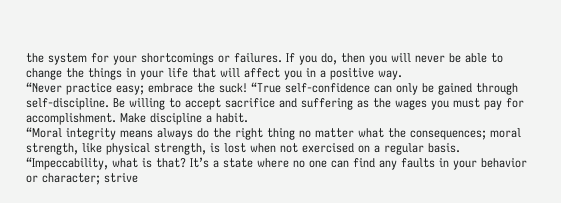the system for your shortcomings or failures. If you do, then you will never be able to change the things in your life that will affect you in a positive way.
“Never practice easy; embrace the suck! “True self-confidence can only be gained through self-discipline. Be willing to accept sacrifice and suffering as the wages you must pay for accomplishment. Make discipline a habit.
“Moral integrity means always do the right thing no matter what the consequences; moral strength, like physical strength, is lost when not exercised on a regular basis.
“Impeccability, what is that? It’s a state where no one can find any faults in your behavior or character; strive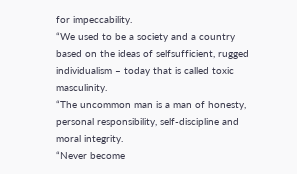for impeccability.
“We used to be a society and a country based on the ideas of selfsufficient, rugged individualism – today that is called toxic masculinity.
“The uncommon man is a man of honesty, personal responsibility, self-discipline and moral integrity.
“Never become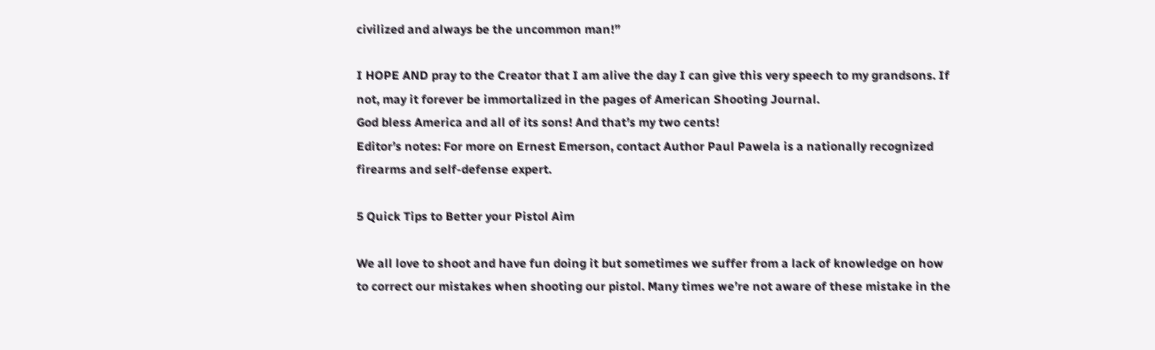civilized and always be the uncommon man!”

I HOPE AND pray to the Creator that I am alive the day I can give this very speech to my grandsons. If not, may it forever be immortalized in the pages of American Shooting Journal.
God bless America and all of its sons! And that’s my two cents!
Editor’s notes: For more on Ernest Emerson, contact Author Paul Pawela is a nationally recognized firearms and self-defense expert.

5 Quick Tips to Better your Pistol Aim

We all love to shoot and have fun doing it but sometimes we suffer from a lack of knowledge on how to correct our mistakes when shooting our pistol. Many times we’re not aware of these mistake in the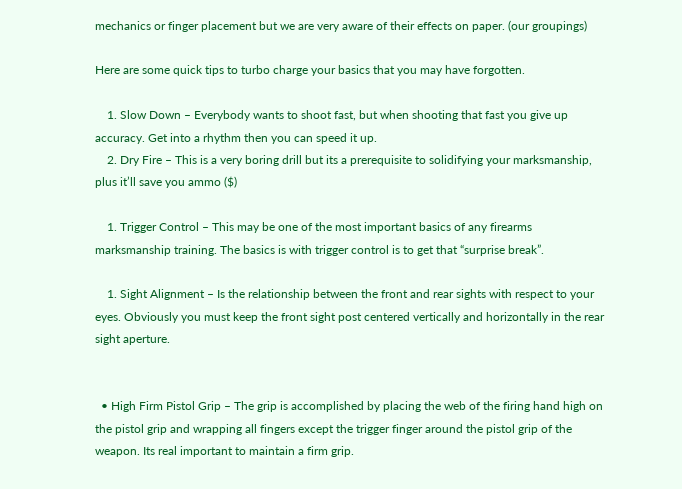mechanics or finger placement but we are very aware of their effects on paper. (our groupings)

Here are some quick tips to turbo charge your basics that you may have forgotten.

    1. Slow Down – Everybody wants to shoot fast, but when shooting that fast you give up accuracy. Get into a rhythm then you can speed it up.
    2. Dry Fire – This is a very boring drill but its a prerequisite to solidifying your marksmanship, plus it’ll save you ammo ($)

    1. Trigger Control – This may be one of the most important basics of any firearms marksmanship training. The basics is with trigger control is to get that “surprise break”.

    1. Sight Alignment – Is the relationship between the front and rear sights with respect to your eyes. Obviously you must keep the front sight post centered vertically and horizontally in the rear sight aperture.


  • High Firm Pistol Grip – The grip is accomplished by placing the web of the firing hand high on the pistol grip and wrapping all fingers except the trigger finger around the pistol grip of the weapon. Its real important to maintain a firm grip.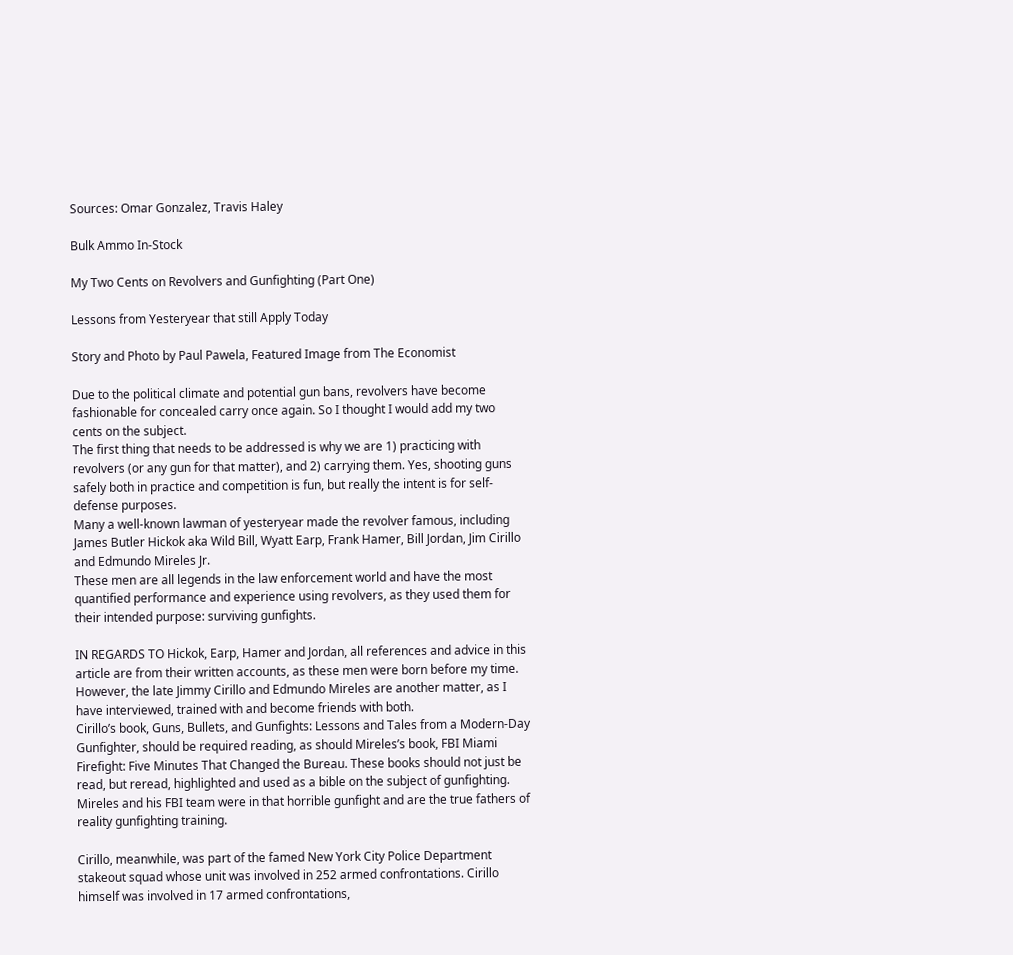Sources: Omar Gonzalez, Travis Haley

Bulk Ammo In-Stock

My Two Cents on Revolvers and Gunfighting (Part One)

Lessons from Yesteryear that still Apply Today

Story and Photo by Paul Pawela, Featured Image from The Economist

Due to the political climate and potential gun bans, revolvers have become fashionable for concealed carry once again. So I thought I would add my two cents on the subject.
The first thing that needs to be addressed is why we are 1) practicing with revolvers (or any gun for that matter), and 2) carrying them. Yes, shooting guns safely both in practice and competition is fun, but really the intent is for self-defense purposes.
Many a well-known lawman of yesteryear made the revolver famous, including James Butler Hickok aka Wild Bill, Wyatt Earp, Frank Hamer, Bill Jordan, Jim Cirillo and Edmundo Mireles Jr.
These men are all legends in the law enforcement world and have the most quantified performance and experience using revolvers, as they used them for their intended purpose: surviving gunfights.

IN REGARDS TO Hickok, Earp, Hamer and Jordan, all references and advice in this article are from their written accounts, as these men were born before my time. However, the late Jimmy Cirillo and Edmundo Mireles are another matter, as I have interviewed, trained with and become friends with both.
Cirillo’s book, Guns, Bullets, and Gunfights: Lessons and Tales from a Modern-Day Gunfighter, should be required reading, as should Mireles’s book, FBI Miami Firefight: Five Minutes That Changed the Bureau. These books should not just be read, but reread, highlighted and used as a bible on the subject of gunfighting. Mireles and his FBI team were in that horrible gunfight and are the true fathers of reality gunfighting training.

Cirillo, meanwhile, was part of the famed New York City Police Department stakeout squad whose unit was involved in 252 armed confrontations. Cirillo himself was involved in 17 armed confrontations,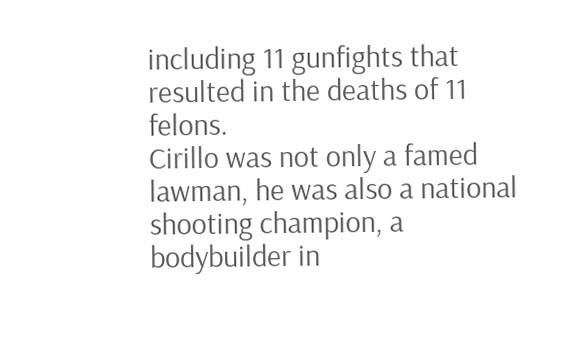including 11 gunfights that resulted in the deaths of 11 felons.
Cirillo was not only a famed lawman, he was also a national shooting champion, a bodybuilder in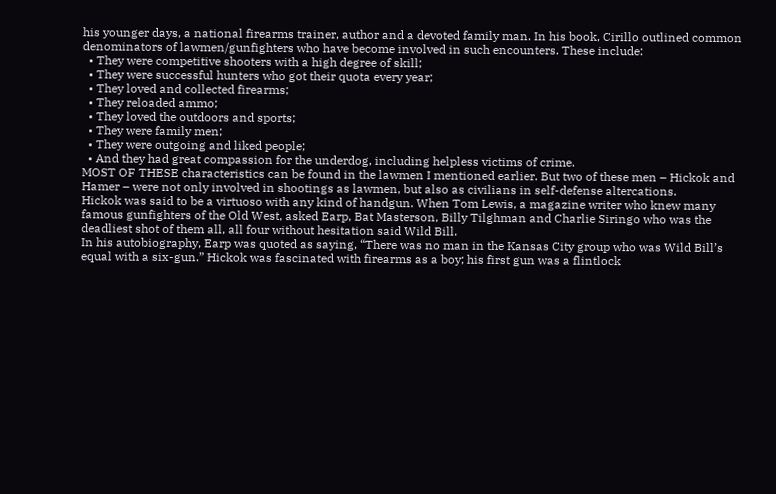his younger days, a national firearms trainer, author and a devoted family man. In his book, Cirillo outlined common denominators of lawmen/gunfighters who have become involved in such encounters. These include:
  • They were competitive shooters with a high degree of skill;
  • They were successful hunters who got their quota every year;
  • They loved and collected firearms;
  • They reloaded ammo;
  • They loved the outdoors and sports;
  • They were family men;
  • They were outgoing and liked people;
  • And they had great compassion for the underdog, including helpless victims of crime.
MOST OF THESE characteristics can be found in the lawmen I mentioned earlier. But two of these men – Hickok and Hamer – were not only involved in shootings as lawmen, but also as civilians in self-defense altercations.
Hickok was said to be a virtuoso with any kind of handgun. When Tom Lewis, a magazine writer who knew many famous gunfighters of the Old West, asked Earp, Bat Masterson, Billy Tilghman and Charlie Siringo who was the deadliest shot of them all, all four without hesitation said Wild Bill.
In his autobiography, Earp was quoted as saying, “There was no man in the Kansas City group who was Wild Bill’s equal with a six-gun.” Hickok was fascinated with firearms as a boy; his first gun was a flintlock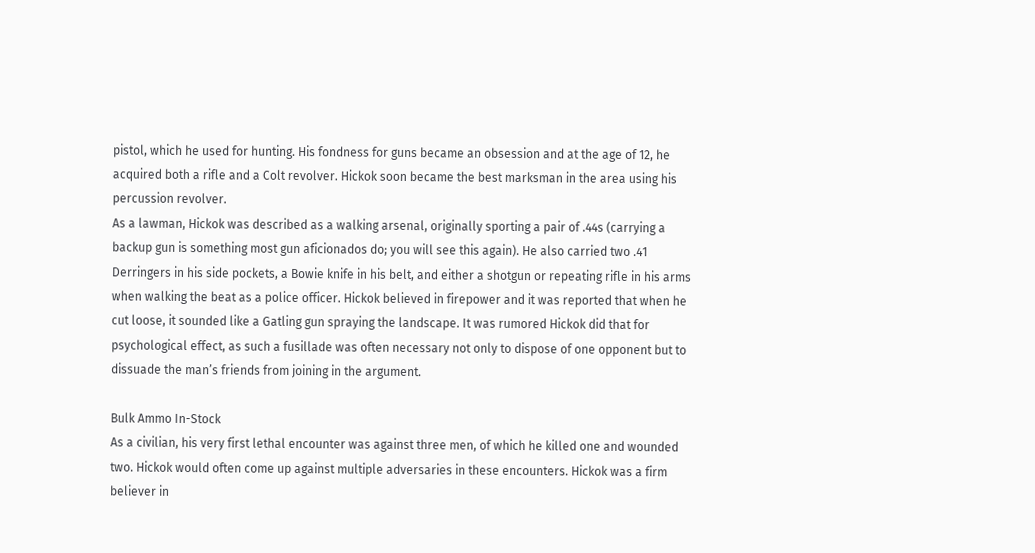pistol, which he used for hunting. His fondness for guns became an obsession and at the age of 12, he acquired both a rifle and a Colt revolver. Hickok soon became the best marksman in the area using his percussion revolver.
As a lawman, Hickok was described as a walking arsenal, originally sporting a pair of .44s (carrying a backup gun is something most gun aficionados do; you will see this again). He also carried two .41 Derringers in his side pockets, a Bowie knife in his belt, and either a shotgun or repeating rifle in his arms when walking the beat as a police officer. Hickok believed in firepower and it was reported that when he cut loose, it sounded like a Gatling gun spraying the landscape. It was rumored Hickok did that for psychological effect, as such a fusillade was often necessary not only to dispose of one opponent but to dissuade the man’s friends from joining in the argument.

Bulk Ammo In-Stock
As a civilian, his very first lethal encounter was against three men, of which he killed one and wounded two. Hickok would often come up against multiple adversaries in these encounters. Hickok was a firm believer in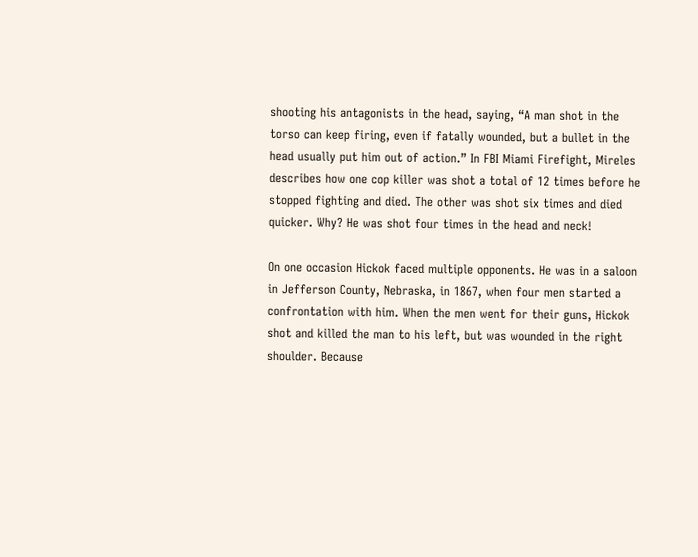shooting his antagonists in the head, saying, “A man shot in the torso can keep firing, even if fatally wounded, but a bullet in the head usually put him out of action.” In FBI Miami Firefight, Mireles describes how one cop killer was shot a total of 12 times before he stopped fighting and died. The other was shot six times and died quicker. Why? He was shot four times in the head and neck!

On one occasion Hickok faced multiple opponents. He was in a saloon in Jefferson County, Nebraska, in 1867, when four men started a confrontation with him. When the men went for their guns, Hickok shot and killed the man to his left, but was wounded in the right shoulder. Because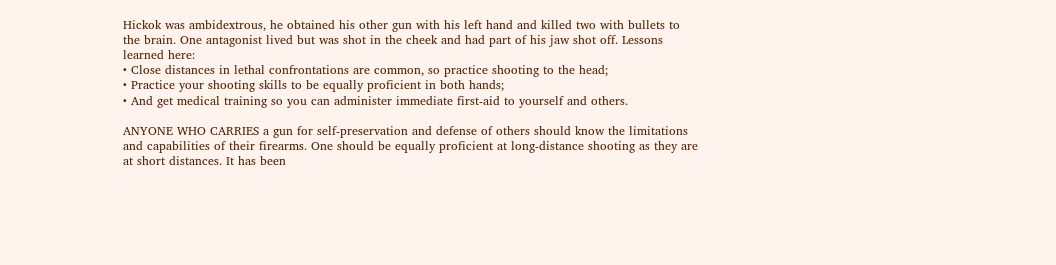Hickok was ambidextrous, he obtained his other gun with his left hand and killed two with bullets to the brain. One antagonist lived but was shot in the cheek and had part of his jaw shot off. Lessons learned here:
• Close distances in lethal confrontations are common, so practice shooting to the head;
• Practice your shooting skills to be equally proficient in both hands;
• And get medical training so you can administer immediate first-aid to yourself and others.

ANYONE WHO CARRIES a gun for self-preservation and defense of others should know the limitations and capabilities of their firearms. One should be equally proficient at long-distance shooting as they are at short distances. It has been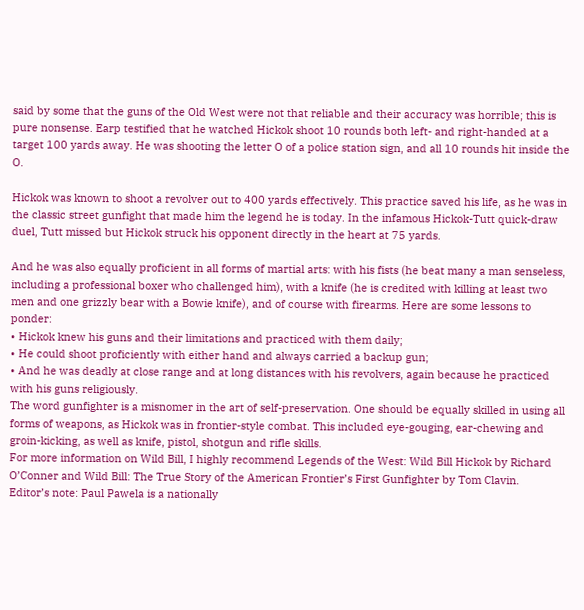said by some that the guns of the Old West were not that reliable and their accuracy was horrible; this is pure nonsense. Earp testified that he watched Hickok shoot 10 rounds both left- and right-handed at a target 100 yards away. He was shooting the letter O of a police station sign, and all 10 rounds hit inside the O.

Hickok was known to shoot a revolver out to 400 yards effectively. This practice saved his life, as he was in the classic street gunfight that made him the legend he is today. In the infamous Hickok-Tutt quick-draw duel, Tutt missed but Hickok struck his opponent directly in the heart at 75 yards.

And he was also equally proficient in all forms of martial arts: with his fists (he beat many a man senseless, including a professional boxer who challenged him), with a knife (he is credited with killing at least two men and one grizzly bear with a Bowie knife), and of course with firearms. Here are some lessons to ponder:
• Hickok knew his guns and their limitations and practiced with them daily;
• He could shoot proficiently with either hand and always carried a backup gun;
• And he was deadly at close range and at long distances with his revolvers, again because he practiced with his guns religiously.
The word gunfighter is a misnomer in the art of self-preservation. One should be equally skilled in using all forms of weapons, as Hickok was in frontier-style combat. This included eye-gouging, ear-chewing and groin-kicking, as well as knife, pistol, shotgun and rifle skills.
For more information on Wild Bill, I highly recommend Legends of the West: Wild Bill Hickok by Richard O’Conner and Wild Bill: The True Story of the American Frontier’s First Gunfighter by Tom Clavin.
Editor’s note: Paul Pawela is a nationally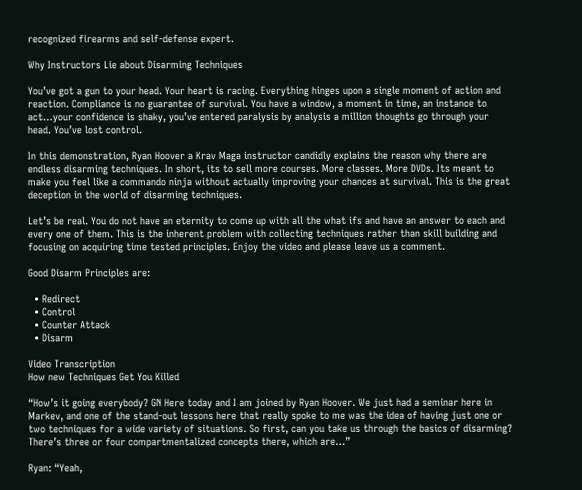recognized firearms and self-defense expert.

Why Instructors Lie about Disarming Techniques

You’ve got a gun to your head. Your heart is racing. Everything hinges upon a single moment of action and reaction. Compliance is no guarantee of survival. You have a window, a moment in time, an instance to act…your confidence is shaky, you’ve entered paralysis by analysis a million thoughts go through your head. You’ve lost control.

In this demonstration, Ryan Hoover a Krav Maga instructor candidly explains the reason why there are endless disarming techniques. In short, its to sell more courses. More classes. More DVDs. Its meant to make you feel like a commando ninja without actually improving your chances at survival. This is the great deception in the world of disarming techniques.

Let’s be real. You do not have an eternity to come up with all the what ifs and have an answer to each and every one of them. This is the inherent problem with collecting techniques rather than skill building and focusing on acquiring time tested principles. Enjoy the video and please leave us a comment.

Good Disarm Principles are:

  • Redirect
  • Control
  • Counter Attack
  • Disarm

Video Transcription
How new Techniques Get You Killed

“How’s it going everybody? GN Here today and I am joined by Ryan Hoover. We just had a seminar here in Markev, and one of the stand-out lessons here that really spoke to me was the idea of having just one or two techniques for a wide variety of situations. So first, can you take us through the basics of disarming? There’s three or four compartmentalized concepts there, which are…”

Ryan: “Yeah,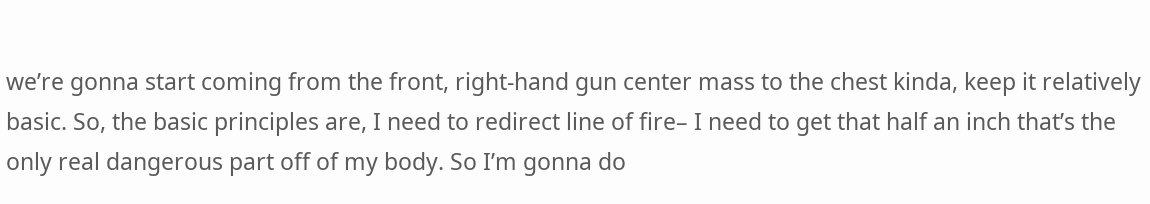we’re gonna start coming from the front, right-hand gun center mass to the chest kinda, keep it relatively basic. So, the basic principles are, I need to redirect line of fire– I need to get that half an inch that’s the only real dangerous part off of my body. So I’m gonna do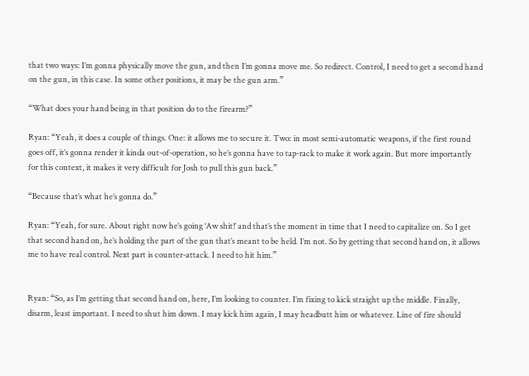that two ways: I’m gonna physically move the gun, and then I’m gonna move me. So redirect. Control, I need to get a second hand on the gun, in this case. In some other positions, it may be the gun arm.”

“What does your hand being in that position do to the firearm?”

Ryan: “Yeah, it does a couple of things. One: it allows me to secure it. Two: in most semi-automatic weapons, if the first round goes off, it’s gonna render it kinda out-of-operation, so he’s gonna have to tap-rack to make it work again. But more importantly for this context, it makes it very difficult for Josh to pull this gun back.”

“Because that’s what he’s gonna do.”

Ryan: “Yeah, for sure. About right now he’s going ‘Aw shit!’ and that’s the moment in time that I need to capitalize on. So I get that second hand on, he’s holding the part of the gun that’s meant to be held. I’m not. So by getting that second hand on, it allows me to have real control. Next part is counter-attack. I need to hit him.”


Ryan: “So, as I’m getting that second hand on, here, I’m looking to counter. I’m fixing to kick straight up the middle. Finally, disarm, least important. I need to shut him down. I may kick him again, I may headbutt him or whatever. Line of fire should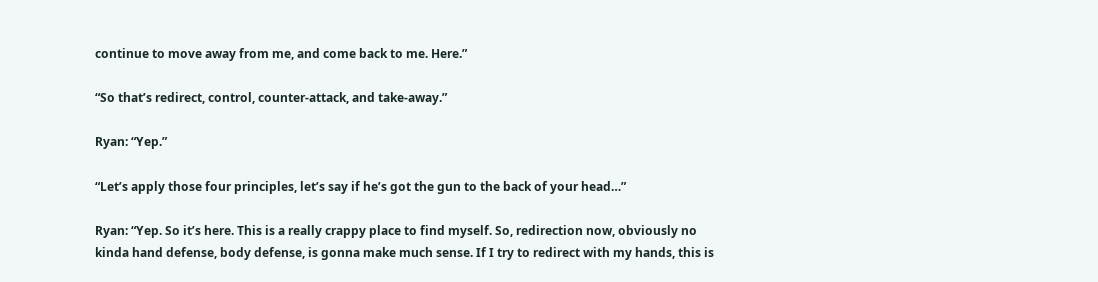continue to move away from me, and come back to me. Here.”

“So that’s redirect, control, counter-attack, and take-away.”

Ryan: “Yep.”

“Let’s apply those four principles, let’s say if he’s got the gun to the back of your head…”

Ryan: “Yep. So it’s here. This is a really crappy place to find myself. So, redirection now, obviously no kinda hand defense, body defense, is gonna make much sense. If I try to redirect with my hands, this is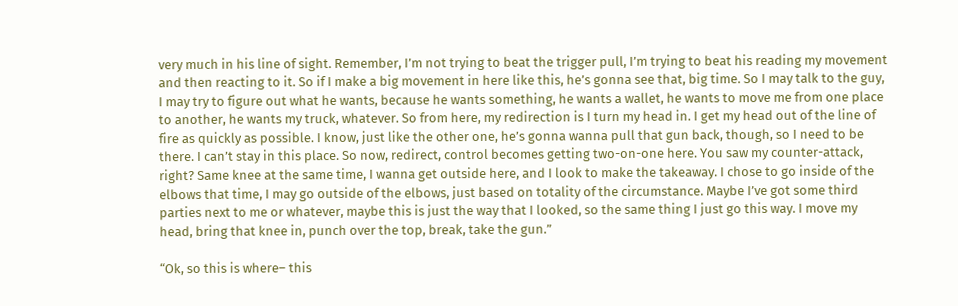very much in his line of sight. Remember, I’m not trying to beat the trigger pull, I’m trying to beat his reading my movement and then reacting to it. So if I make a big movement in here like this, he’s gonna see that, big time. So I may talk to the guy, I may try to figure out what he wants, because he wants something, he wants a wallet, he wants to move me from one place to another, he wants my truck, whatever. So from here, my redirection is I turn my head in. I get my head out of the line of fire as quickly as possible. I know, just like the other one, he’s gonna wanna pull that gun back, though, so I need to be there. I can’t stay in this place. So now, redirect, control becomes getting two-on-one here. You saw my counter-attack, right? Same knee at the same time, I wanna get outside here, and I look to make the takeaway. I chose to go inside of the elbows that time, I may go outside of the elbows, just based on totality of the circumstance. Maybe I’ve got some third parties next to me or whatever, maybe this is just the way that I looked, so the same thing I just go this way. I move my head, bring that knee in, punch over the top, break, take the gun.”

“Ok, so this is where– this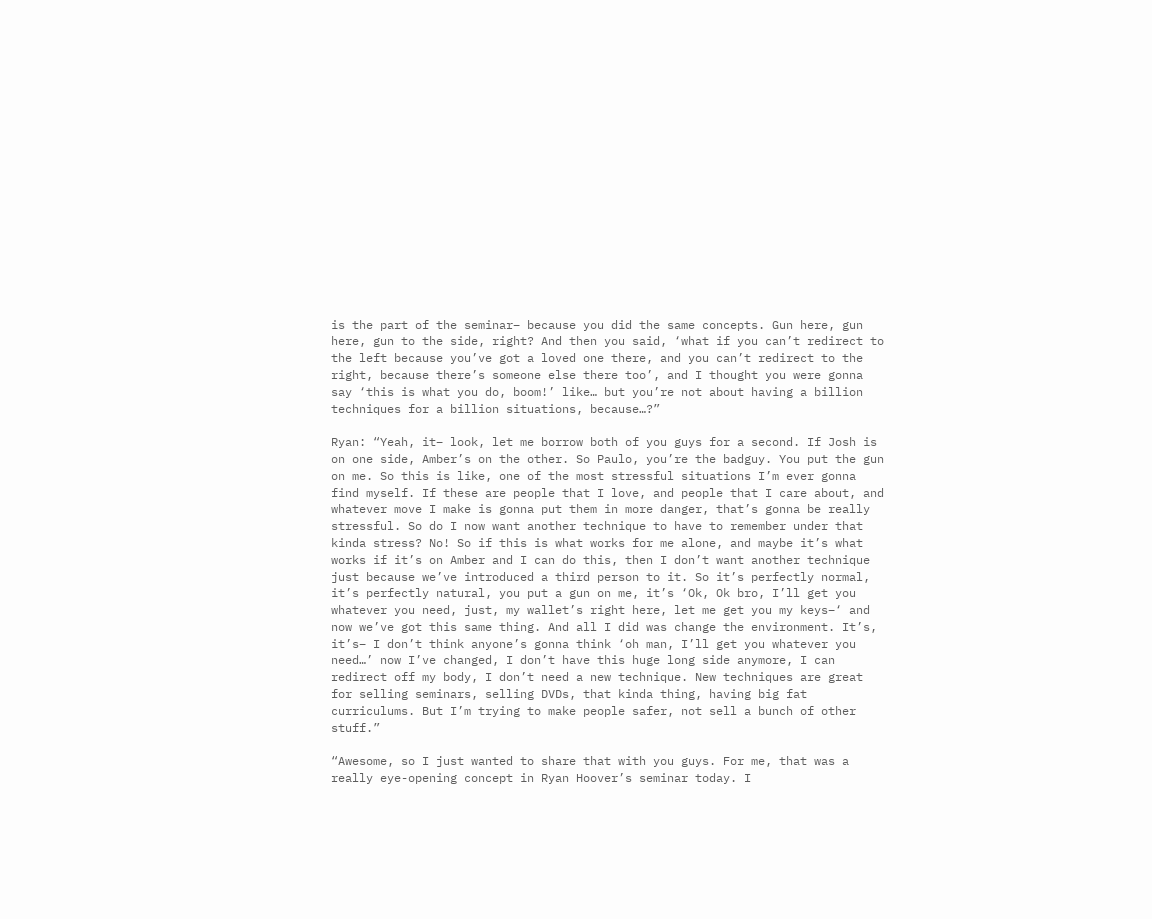is the part of the seminar– because you did the same concepts. Gun here, gun here, gun to the side, right? And then you said, ‘what if you can’t redirect to the left because you’ve got a loved one there, and you can’t redirect to the right, because there’s someone else there too’, and I thought you were gonna say ‘this is what you do, boom!’ like… but you’re not about having a billion techniques for a billion situations, because…?”

Ryan: “Yeah, it– look, let me borrow both of you guys for a second. If Josh is on one side, Amber’s on the other. So Paulo, you’re the badguy. You put the gun on me. So this is like, one of the most stressful situations I’m ever gonna find myself. If these are people that I love, and people that I care about, and whatever move I make is gonna put them in more danger, that’s gonna be really stressful. So do I now want another technique to have to remember under that kinda stress? No! So if this is what works for me alone, and maybe it’s what works if it’s on Amber and I can do this, then I don’t want another technique just because we’ve introduced a third person to it. So it’s perfectly normal, it’s perfectly natural, you put a gun on me, it’s ‘Ok, Ok bro, I’ll get you whatever you need, just, my wallet’s right here, let me get you my keys–‘ and now we’ve got this same thing. And all I did was change the environment. It’s, it’s– I don’t think anyone’s gonna think ‘oh man, I’ll get you whatever you need…’ now I’ve changed, I don’t have this huge long side anymore, I can redirect off my body, I don’t need a new technique. New techniques are great for selling seminars, selling DVDs, that kinda thing, having big fat curriculums. But I’m trying to make people safer, not sell a bunch of other stuff.”

“Awesome, so I just wanted to share that with you guys. For me, that was a really eye-opening concept in Ryan Hoover’s seminar today. I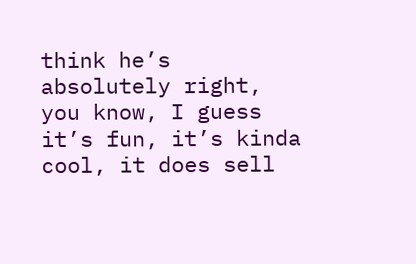think he’s absolutely right, you know, I guess it’s fun, it’s kinda cool, it does sell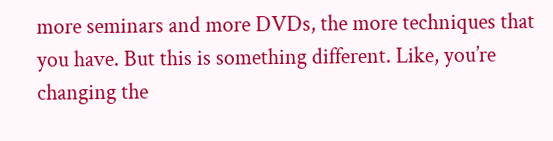more seminars and more DVDs, the more techniques that you have. But this is something different. Like, you’re changing the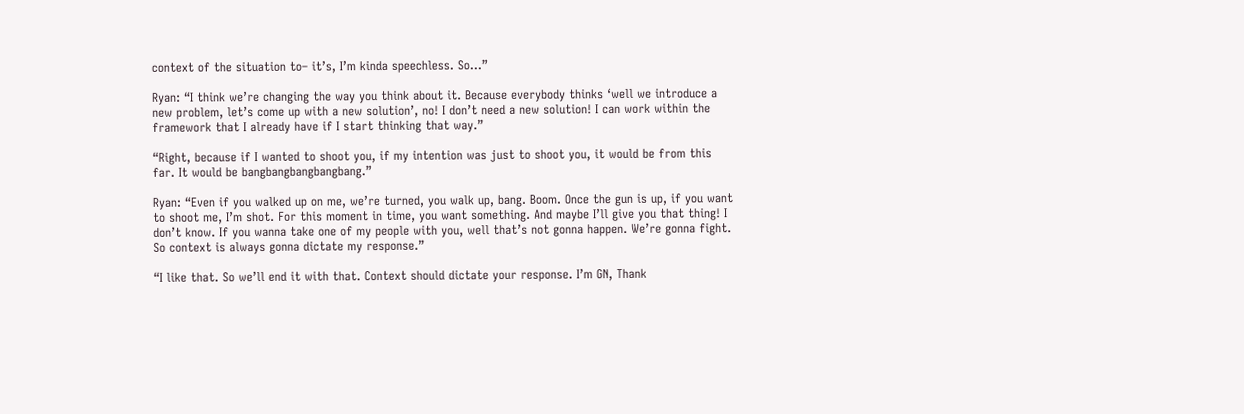context of the situation to– it’s, I’m kinda speechless. So…”

Ryan: “I think we’re changing the way you think about it. Because everybody thinks ‘well we introduce a new problem, let’s come up with a new solution’, no! I don’t need a new solution! I can work within the framework that I already have if I start thinking that way.”

“Right, because if I wanted to shoot you, if my intention was just to shoot you, it would be from this far. It would be bangbangbangbangbang.”

Ryan: “Even if you walked up on me, we’re turned, you walk up, bang. Boom. Once the gun is up, if you want to shoot me, I’m shot. For this moment in time, you want something. And maybe I’ll give you that thing! I don’t know. If you wanna take one of my people with you, well that’s not gonna happen. We’re gonna fight. So context is always gonna dictate my response.”

“I like that. So we’ll end it with that. Context should dictate your response. I’m GN, Thank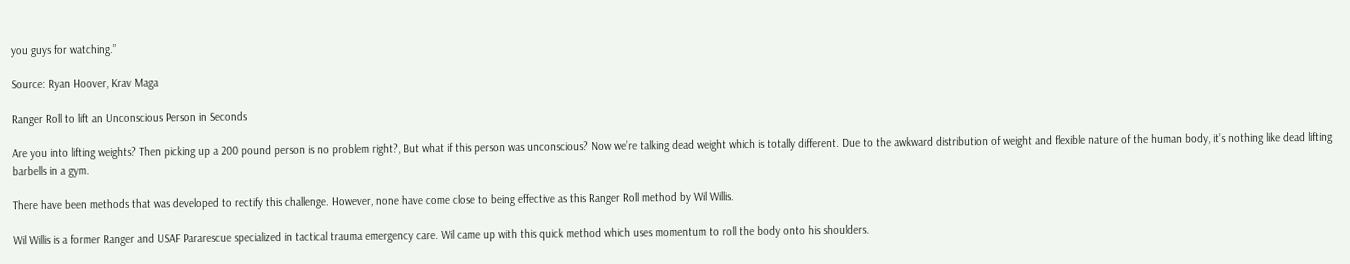you guys for watching.”

Source: Ryan Hoover, Krav Maga

Ranger Roll to lift an Unconscious Person in Seconds

Are you into lifting weights? Then picking up a 200 pound person is no problem right?, But what if this person was unconscious? Now we’re talking dead weight which is totally different. Due to the awkward distribution of weight and flexible nature of the human body, it’s nothing like dead lifting barbells in a gym.

There have been methods that was developed to rectify this challenge. However, none have come close to being effective as this Ranger Roll method by Wil Willis.

Wil Willis is a former Ranger and USAF Pararescue specialized in tactical trauma emergency care. Wil came up with this quick method which uses momentum to roll the body onto his shoulders.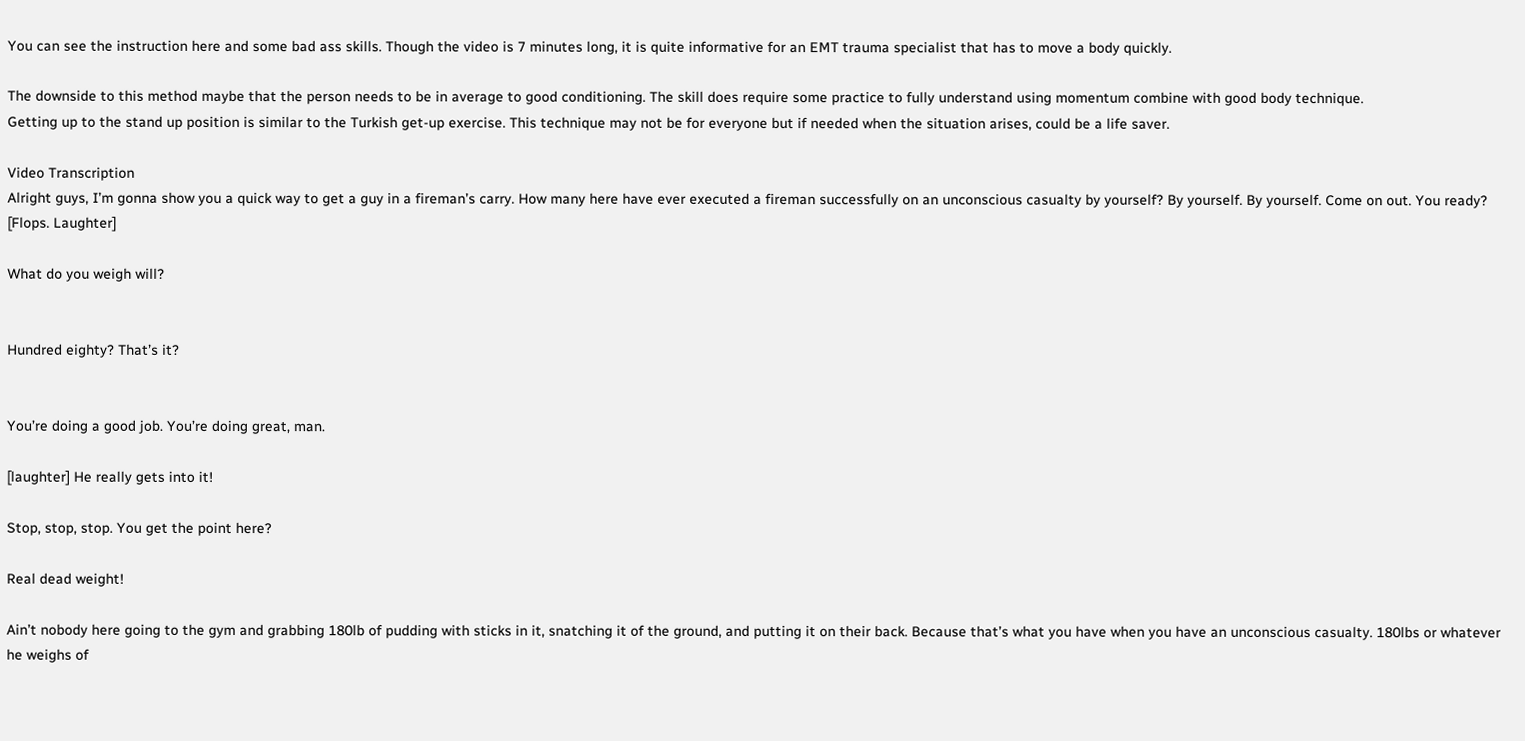You can see the instruction here and some bad ass skills. Though the video is 7 minutes long, it is quite informative for an EMT trauma specialist that has to move a body quickly.

The downside to this method maybe that the person needs to be in average to good conditioning. The skill does require some practice to fully understand using momentum combine with good body technique.
Getting up to the stand up position is similar to the Turkish get-up exercise. This technique may not be for everyone but if needed when the situation arises, could be a life saver.

Video Transcription
Alright guys, I’m gonna show you a quick way to get a guy in a fireman’s carry. How many here have ever executed a fireman successfully on an unconscious casualty by yourself? By yourself. By yourself. Come on out. You ready? [Flops. Laughter]

What do you weigh will?


Hundred eighty? That’s it?


You’re doing a good job. You’re doing great, man.

[laughter] He really gets into it!

Stop, stop, stop. You get the point here?

Real dead weight!

Ain’t nobody here going to the gym and grabbing 180lb of pudding with sticks in it, snatching it of the ground, and putting it on their back. Because that’s what you have when you have an unconscious casualty. 180lbs or whatever he weighs of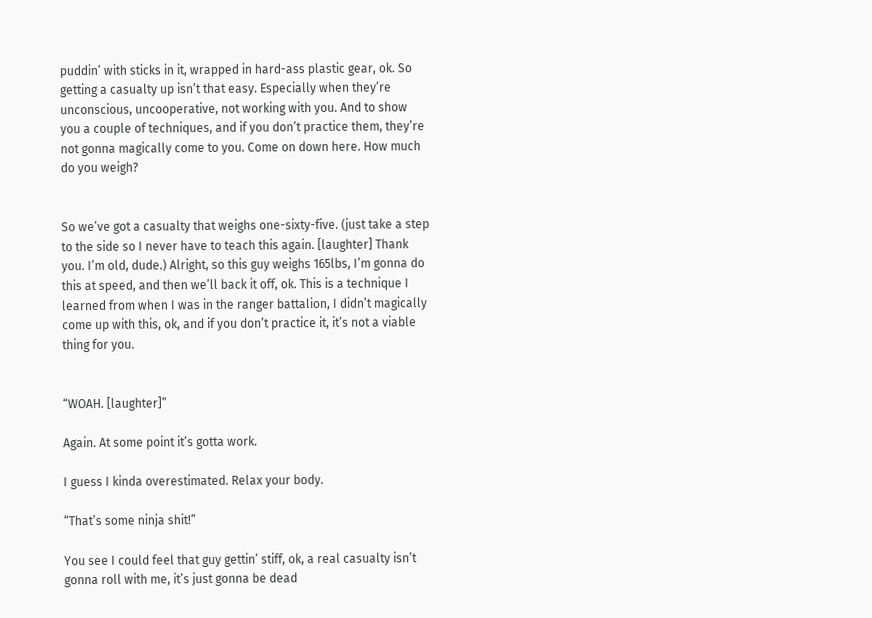puddin’ with sticks in it, wrapped in hard-ass plastic gear, ok. So getting a casualty up isn’t that easy. Especially when they’re unconscious, uncooperative, not working with you. And to show you a couple of techniques, and if you don’t practice them, they’re not gonna magically come to you. Come on down here. How much do you weigh?


So we’ve got a casualty that weighs one-sixty-five. (just take a step to the side so I never have to teach this again. [laughter] Thank you. I’m old, dude.) Alright, so this guy weighs 165lbs, I’m gonna do this at speed, and then we’ll back it off, ok. This is a technique I learned from when I was in the ranger battalion, I didn’t magically come up with this, ok, and if you don’t practice it, it’s not a viable thing for you.


“WOAH. [laughter]”

Again. At some point it’s gotta work.

I guess I kinda overestimated. Relax your body.

“That’s some ninja shit!”

You see I could feel that guy gettin’ stiff, ok, a real casualty isn’t gonna roll with me, it’s just gonna be dead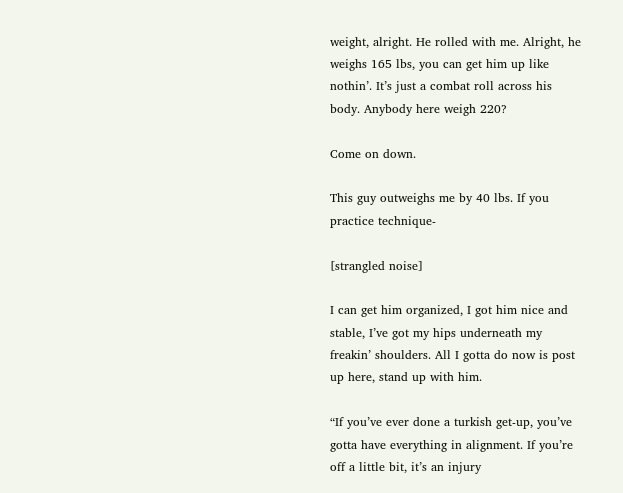weight, alright. He rolled with me. Alright, he weighs 165 lbs, you can get him up like nothin’. It’s just a combat roll across his body. Anybody here weigh 220?

Come on down.

This guy outweighs me by 40 lbs. If you practice technique-

[strangled noise]

I can get him organized, I got him nice and stable, I’ve got my hips underneath my freakin’ shoulders. All I gotta do now is post up here, stand up with him.

“If you’ve ever done a turkish get-up, you’ve gotta have everything in alignment. If you’re off a little bit, it’s an injury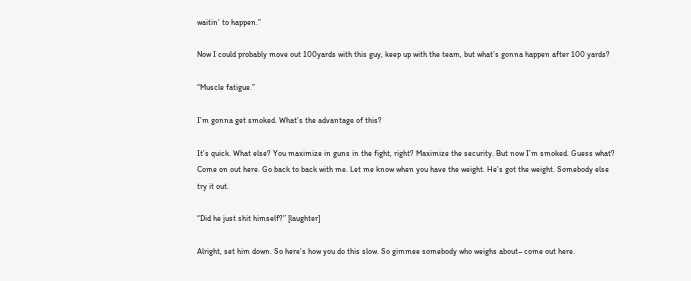waitin’ to happen.”

Now I could probably move out 100yards with this guy, keep up with the team, but what’s gonna happen after 100 yards?

“Muscle fatigue.”

I’m gonna get smoked. What’s the advantage of this?

It’s quick. What else? You maximize in guns in the fight, right? Maximize the security. But now I’m smoked. Guess what? Come on out here. Go back to back with me. Let me know when you have the weight. He’s got the weight. Somebody else try it out.

“Did he just shit himself?” [laughter]

Alright, set him down. So here’s how you do this slow. So gimmee somebody who weighs about– come out here.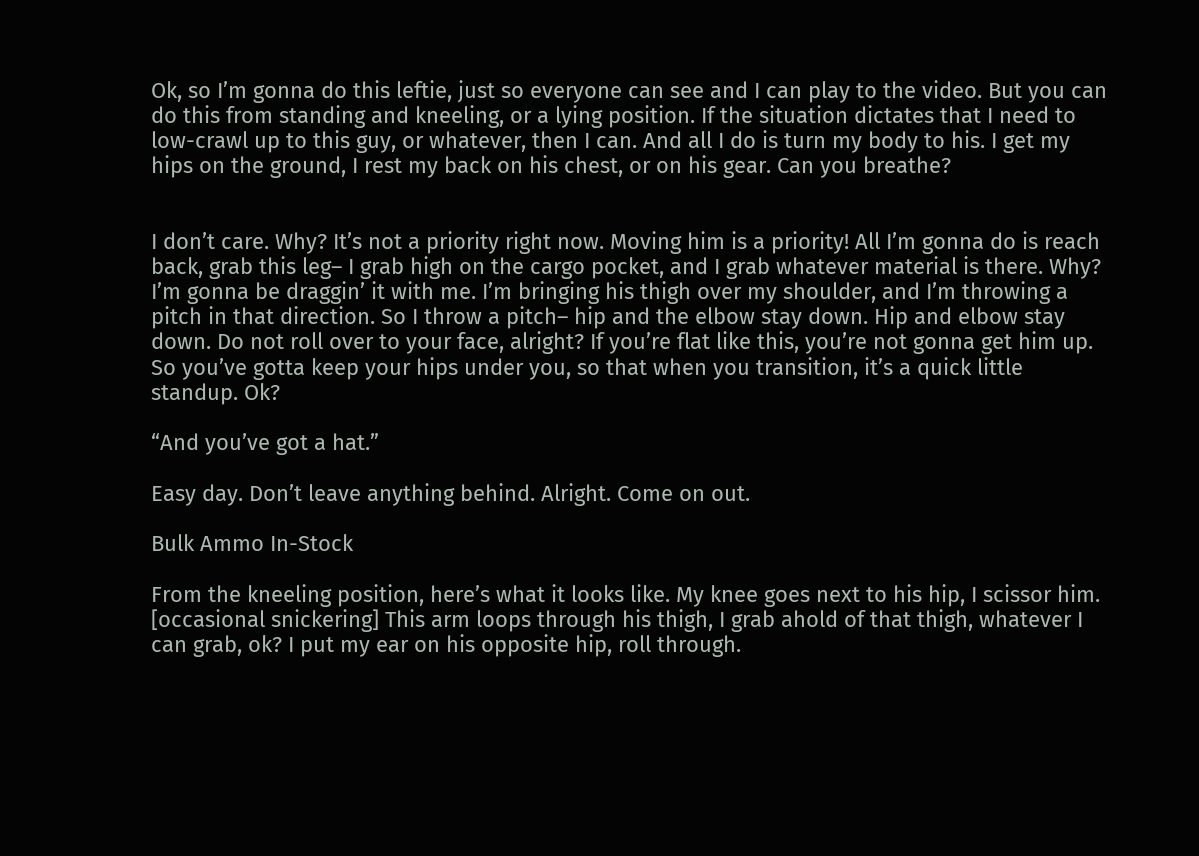Ok, so I’m gonna do this leftie, just so everyone can see and I can play to the video. But you can do this from standing and kneeling, or a lying position. If the situation dictates that I need to low-crawl up to this guy, or whatever, then I can. And all I do is turn my body to his. I get my hips on the ground, I rest my back on his chest, or on his gear. Can you breathe?


I don’t care. Why? It’s not a priority right now. Moving him is a priority! All I’m gonna do is reach back, grab this leg– I grab high on the cargo pocket, and I grab whatever material is there. Why? I’m gonna be draggin’ it with me. I’m bringing his thigh over my shoulder, and I’m throwing a pitch in that direction. So I throw a pitch– hip and the elbow stay down. Hip and elbow stay down. Do not roll over to your face, alright? If you’re flat like this, you’re not gonna get him up. So you’ve gotta keep your hips under you, so that when you transition, it’s a quick little standup. Ok?

“And you’ve got a hat.”

Easy day. Don’t leave anything behind. Alright. Come on out.

Bulk Ammo In-Stock

From the kneeling position, here’s what it looks like. My knee goes next to his hip, I scissor him. [occasional snickering] This arm loops through his thigh, I grab ahold of that thigh, whatever I can grab, ok? I put my ear on his opposite hip, roll through.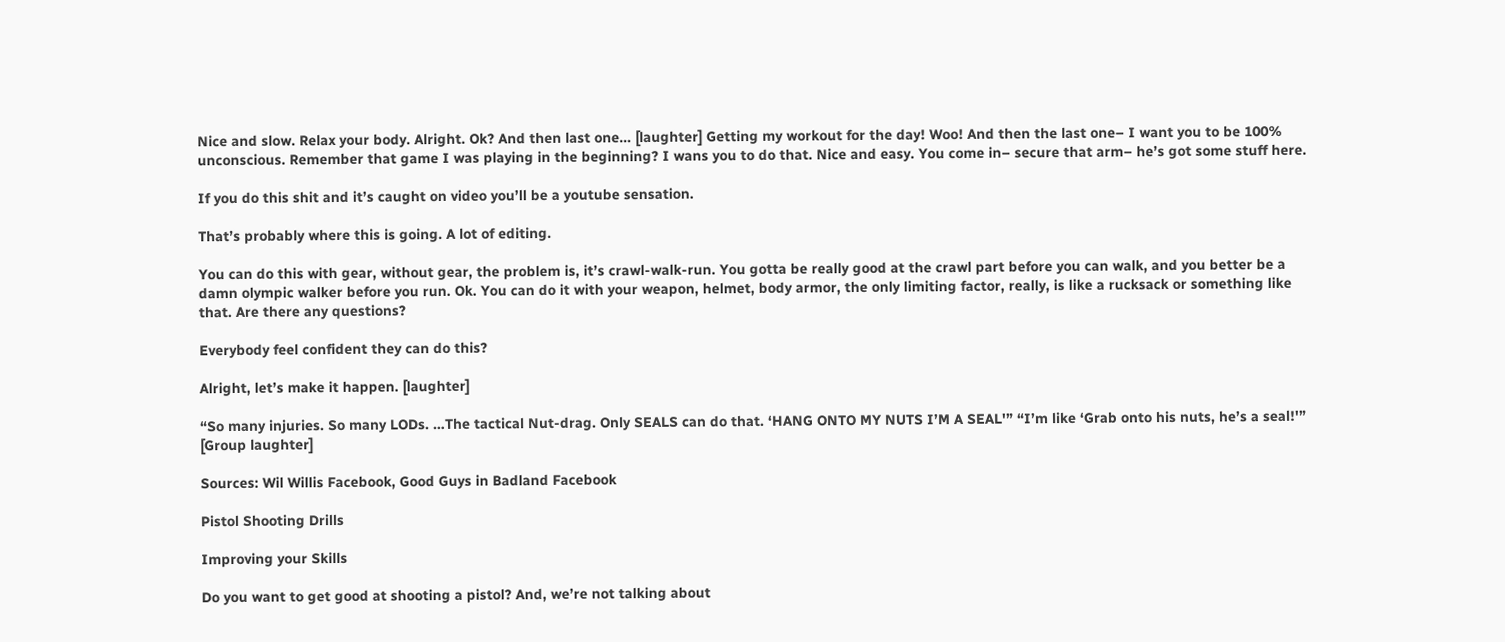Nice and slow. Relax your body. Alright. Ok? And then last one… [laughter] Getting my workout for the day! Woo! And then the last one– I want you to be 100% unconscious. Remember that game I was playing in the beginning? I wans you to do that. Nice and easy. You come in– secure that arm– he’s got some stuff here.

If you do this shit and it’s caught on video you’ll be a youtube sensation.

That’s probably where this is going. A lot of editing.

You can do this with gear, without gear, the problem is, it’s crawl-walk-run. You gotta be really good at the crawl part before you can walk, and you better be a damn olympic walker before you run. Ok. You can do it with your weapon, helmet, body armor, the only limiting factor, really, is like a rucksack or something like that. Are there any questions?

Everybody feel confident they can do this?

Alright, let’s make it happen. [laughter]

“So many injuries. So many LODs. …The tactical Nut-drag. Only SEALS can do that. ‘HANG ONTO MY NUTS I’M A SEAL'” “I’m like ‘Grab onto his nuts, he’s a seal!'” [Group laughter]

Sources: Wil Willis Facebook, Good Guys in Badland Facebook

Pistol Shooting Drills

Improving your Skills

Do you want to get good at shooting a pistol? And, we’re not talking about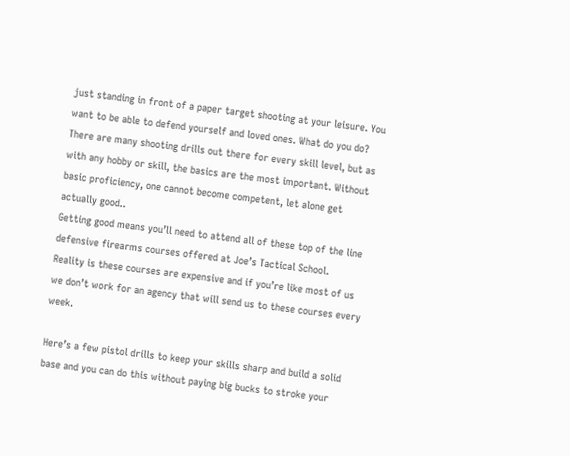just standing in front of a paper target shooting at your leisure. You want to be able to defend yourself and loved ones. What do you do?
There are many shooting drills out there for every skill level, but as with any hobby or skill, the basics are the most important. Without basic proficiency, one cannot become competent, let alone get actually good..
Getting good means you’ll need to attend all of these top of the line defensive firearms courses offered at Joe’s Tactical School.
Reality is these courses are expensive and if you’re like most of us we don’t work for an agency that will send us to these courses every week.

Here’s a few pistol drills to keep your skills sharp and build a solid base and you can do this without paying big bucks to stroke your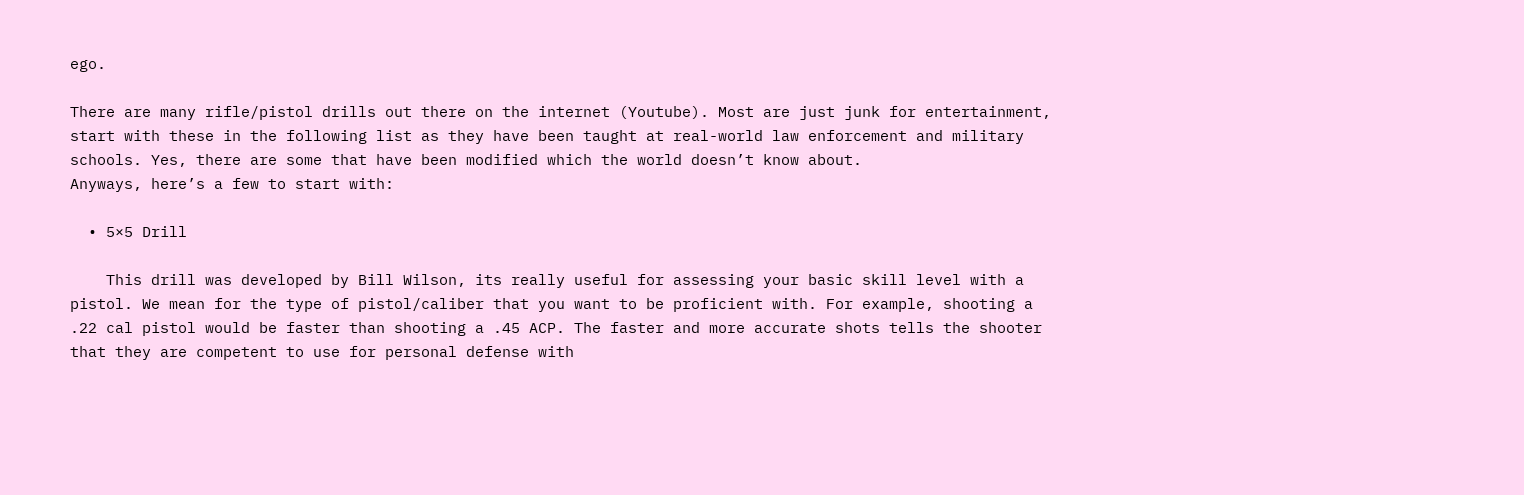ego.

There are many rifle/pistol drills out there on the internet (Youtube). Most are just junk for entertainment, start with these in the following list as they have been taught at real-world law enforcement and military schools. Yes, there are some that have been modified which the world doesn’t know about.
Anyways, here’s a few to start with:

  • 5×5 Drill

    This drill was developed by Bill Wilson, its really useful for assessing your basic skill level with a pistol. We mean for the type of pistol/caliber that you want to be proficient with. For example, shooting a .22 cal pistol would be faster than shooting a .45 ACP. The faster and more accurate shots tells the shooter that they are competent to use for personal defense with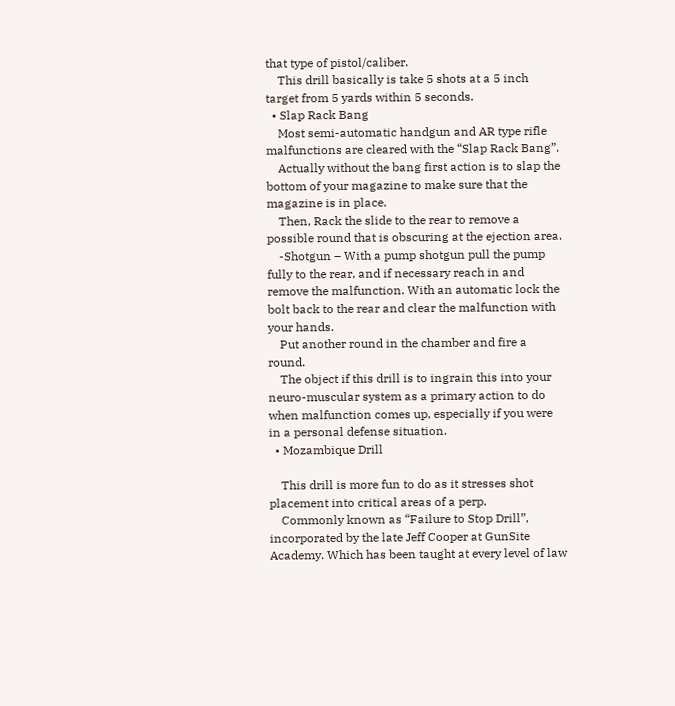that type of pistol/caliber.
    This drill basically is take 5 shots at a 5 inch target from 5 yards within 5 seconds.
  • Slap Rack Bang
    Most semi-automatic handgun and AR type rifle malfunctions are cleared with the “Slap Rack Bang”.
    Actually without the bang first action is to slap the bottom of your magazine to make sure that the magazine is in place.
    Then, Rack the slide to the rear to remove a possible round that is obscuring at the ejection area.
    -Shotgun – With a pump shotgun pull the pump fully to the rear, and if necessary reach in and remove the malfunction. With an automatic lock the bolt back to the rear and clear the malfunction with your hands.
    Put another round in the chamber and fire a round.
    The object if this drill is to ingrain this into your neuro-muscular system as a primary action to do when malfunction comes up, especially if you were in a personal defense situation.
  • Mozambique Drill

    This drill is more fun to do as it stresses shot placement into critical areas of a perp.
    Commonly known as “Failure to Stop Drill”, incorporated by the late Jeff Cooper at GunSite Academy. Which has been taught at every level of law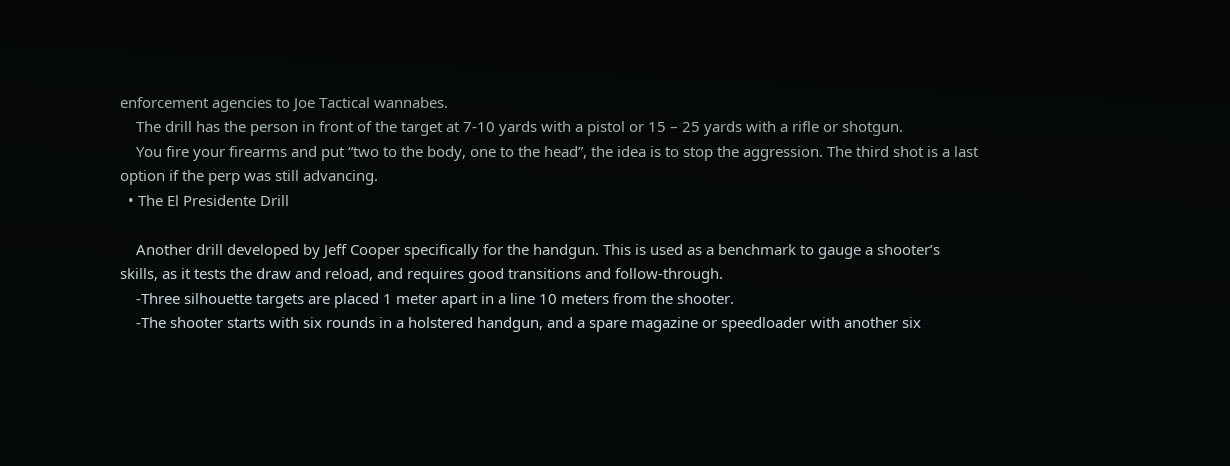enforcement agencies to Joe Tactical wannabes.
    The drill has the person in front of the target at 7-10 yards with a pistol or 15 – 25 yards with a rifle or shotgun.
    You fire your firearms and put “two to the body, one to the head”, the idea is to stop the aggression. The third shot is a last option if the perp was still advancing.
  • The El Presidente Drill

    Another drill developed by Jeff Cooper specifically for the handgun. This is used as a benchmark to gauge a shooter’s skills, as it tests the draw and reload, and requires good transitions and follow-through.
    -Three silhouette targets are placed 1 meter apart in a line 10 meters from the shooter.
    -The shooter starts with six rounds in a holstered handgun, and a spare magazine or speedloader with another six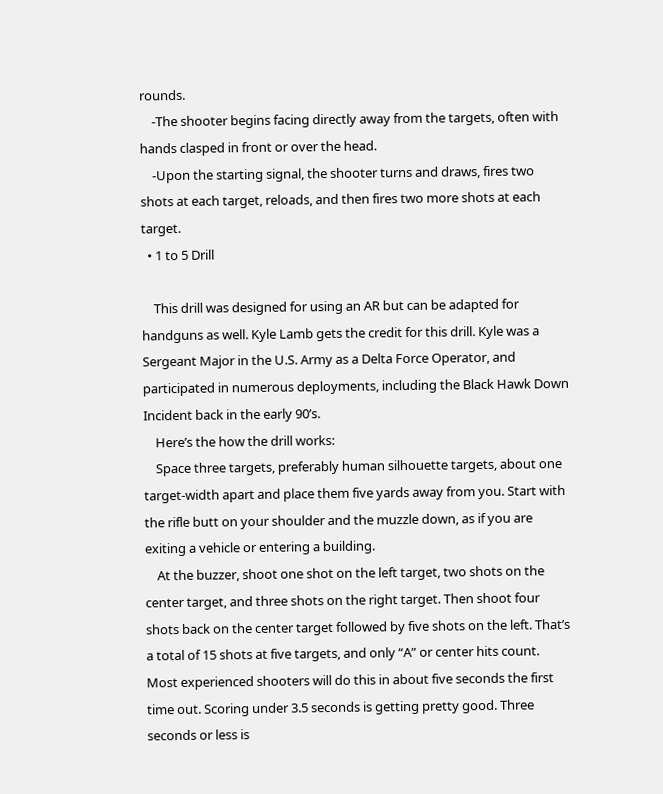rounds.
    -The shooter begins facing directly away from the targets, often with hands clasped in front or over the head.
    -Upon the starting signal, the shooter turns and draws, fires two shots at each target, reloads, and then fires two more shots at each target.
  • 1 to 5 Drill

    This drill was designed for using an AR but can be adapted for handguns as well. Kyle Lamb gets the credit for this drill. Kyle was a Sergeant Major in the U.S. Army as a Delta Force Operator, and participated in numerous deployments, including the Black Hawk Down Incident back in the early 90’s.
    Here’s the how the drill works:
    Space three targets, preferably human silhouette targets, about one target-width apart and place them five yards away from you. Start with the rifle butt on your shoulder and the muzzle down, as if you are exiting a vehicle or entering a building.
    At the buzzer, shoot one shot on the left target, two shots on the center target, and three shots on the right target. Then shoot four shots back on the center target followed by five shots on the left. That’s a total of 15 shots at five targets, and only “A” or center hits count. Most experienced shooters will do this in about five seconds the first time out. Scoring under 3.5 seconds is getting pretty good. Three seconds or less is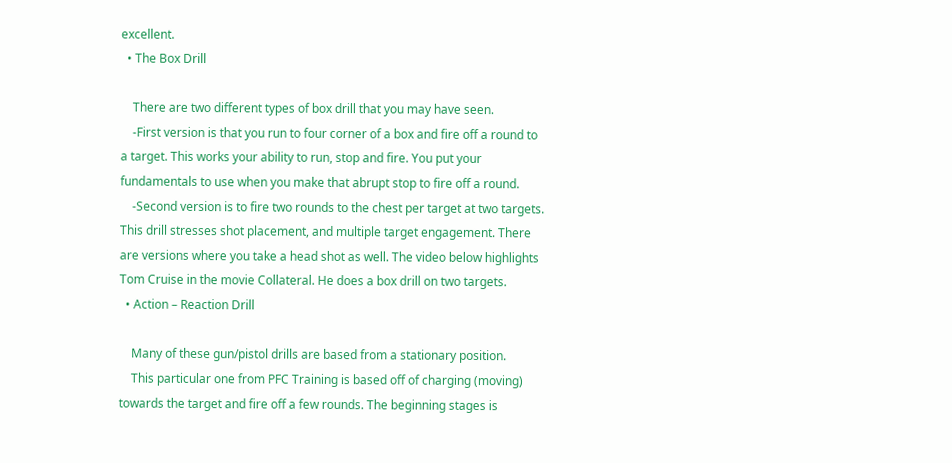excellent.
  • The Box Drill

    There are two different types of box drill that you may have seen.
    -First version is that you run to four corner of a box and fire off a round to a target. This works your ability to run, stop and fire. You put your fundamentals to use when you make that abrupt stop to fire off a round.
    -Second version is to fire two rounds to the chest per target at two targets. This drill stresses shot placement, and multiple target engagement. There are versions where you take a head shot as well. The video below highlights Tom Cruise in the movie Collateral. He does a box drill on two targets.
  • Action – Reaction Drill

    Many of these gun/pistol drills are based from a stationary position.
    This particular one from PFC Training is based off of charging (moving) towards the target and fire off a few rounds. The beginning stages is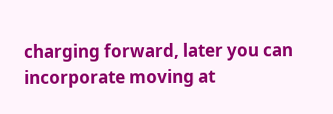charging forward, later you can incorporate moving at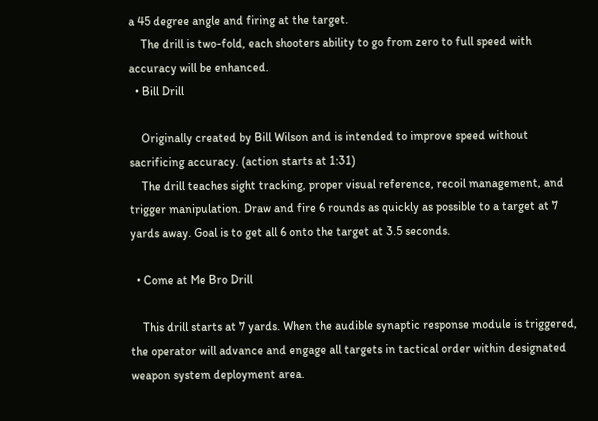a 45 degree angle and firing at the target.
    The drill is two-fold, each shooters ability to go from zero to full speed with accuracy will be enhanced.
  • Bill Drill

    Originally created by Bill Wilson and is intended to improve speed without sacrificing accuracy. (action starts at 1:31)
    The drill teaches sight tracking, proper visual reference, recoil management, and trigger manipulation. Draw and fire 6 rounds as quickly as possible to a target at 7 yards away. Goal is to get all 6 onto the target at 3.5 seconds.

  • Come at Me Bro Drill

    This drill starts at 7 yards. When the audible synaptic response module is triggered, the operator will advance and engage all targets in tactical order within designated weapon system deployment area.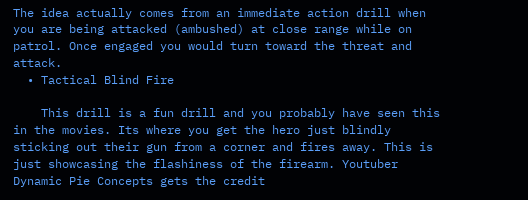The idea actually comes from an immediate action drill when you are being attacked (ambushed) at close range while on patrol. Once engaged you would turn toward the threat and attack.
  • Tactical Blind Fire

    This drill is a fun drill and you probably have seen this in the movies. Its where you get the hero just blindly sticking out their gun from a corner and fires away. This is just showcasing the flashiness of the firearm. Youtuber Dynamic Pie Concepts gets the credit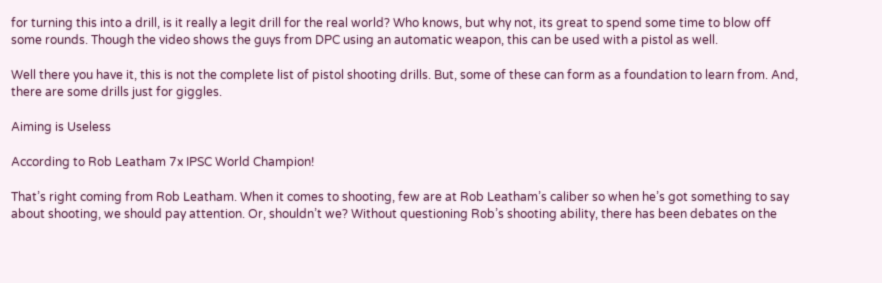for turning this into a drill, is it really a legit drill for the real world? Who knows, but why not, its great to spend some time to blow off some rounds. Though the video shows the guys from DPC using an automatic weapon, this can be used with a pistol as well.

Well there you have it, this is not the complete list of pistol shooting drills. But, some of these can form as a foundation to learn from. And, there are some drills just for giggles.

Aiming is Useless

According to Rob Leatham 7x IPSC World Champion!

That’s right coming from Rob Leatham. When it comes to shooting, few are at Rob Leatham’s caliber so when he’s got something to say about shooting, we should pay attention. Or, shouldn’t we? Without questioning Rob’s shooting ability, there has been debates on the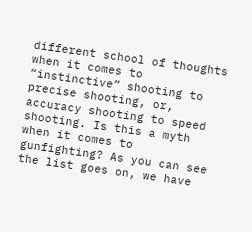different school of thoughts when it comes to “instinctive” shooting to precise shooting, or, accuracy shooting to speed shooting. Is this a myth when it comes to gunfighting? As you can see the list goes on, we have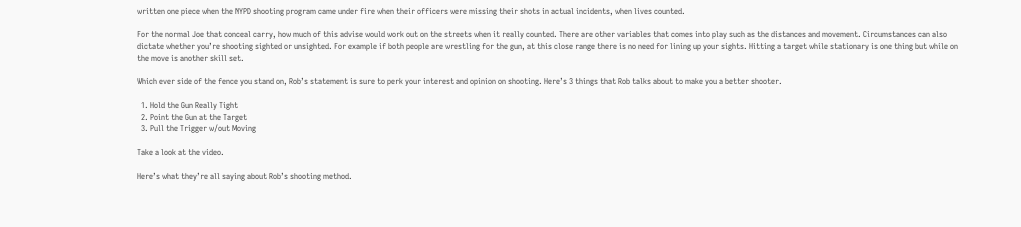written one piece when the NYPD shooting program came under fire when their officers were missing their shots in actual incidents, when lives counted.

For the normal Joe that conceal carry, how much of this advise would work out on the streets when it really counted. There are other variables that comes into play such as the distances and movement. Circumstances can also dictate whether you’re shooting sighted or unsighted. For example if both people are wrestling for the gun, at this close range there is no need for lining up your sights. Hitting a target while stationary is one thing but while on the move is another skill set.

Which ever side of the fence you stand on, Rob’s statement is sure to perk your interest and opinion on shooting. Here’s 3 things that Rob talks about to make you a better shooter.

  1. Hold the Gun Really Tight
  2. Point the Gun at the Target
  3. Pull the Trigger w/out Moving

Take a look at the video.

Here’s what they’re all saying about Rob’s shooting method.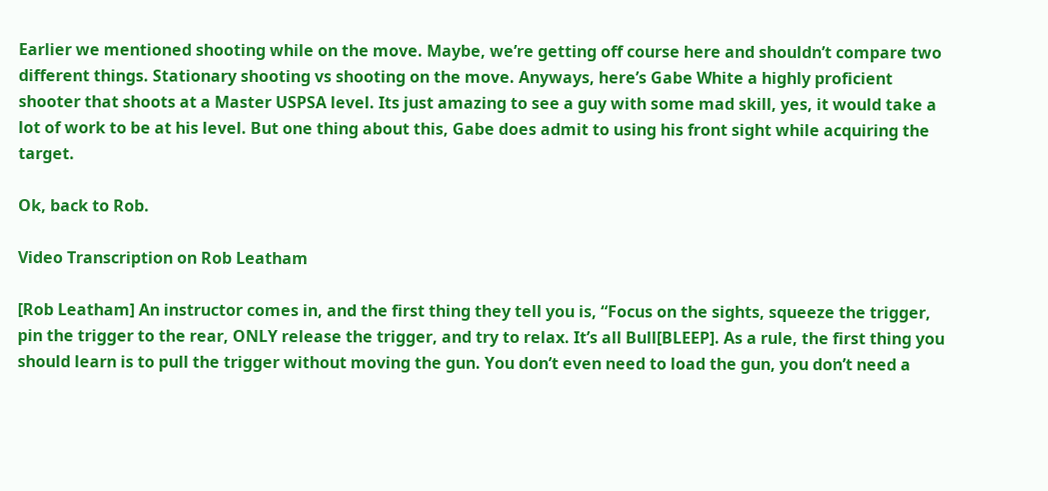Earlier we mentioned shooting while on the move. Maybe, we’re getting off course here and shouldn’t compare two different things. Stationary shooting vs shooting on the move. Anyways, here’s Gabe White a highly proficient shooter that shoots at a Master USPSA level. Its just amazing to see a guy with some mad skill, yes, it would take a lot of work to be at his level. But one thing about this, Gabe does admit to using his front sight while acquiring the target.

Ok, back to Rob.

Video Transcription on Rob Leatham

[Rob Leatham] An instructor comes in, and the first thing they tell you is, “Focus on the sights, squeeze the trigger, pin the trigger to the rear, ONLY release the trigger, and try to relax. It’s all Bull[BLEEP]. As a rule, the first thing you should learn is to pull the trigger without moving the gun. You don’t even need to load the gun, you don’t need a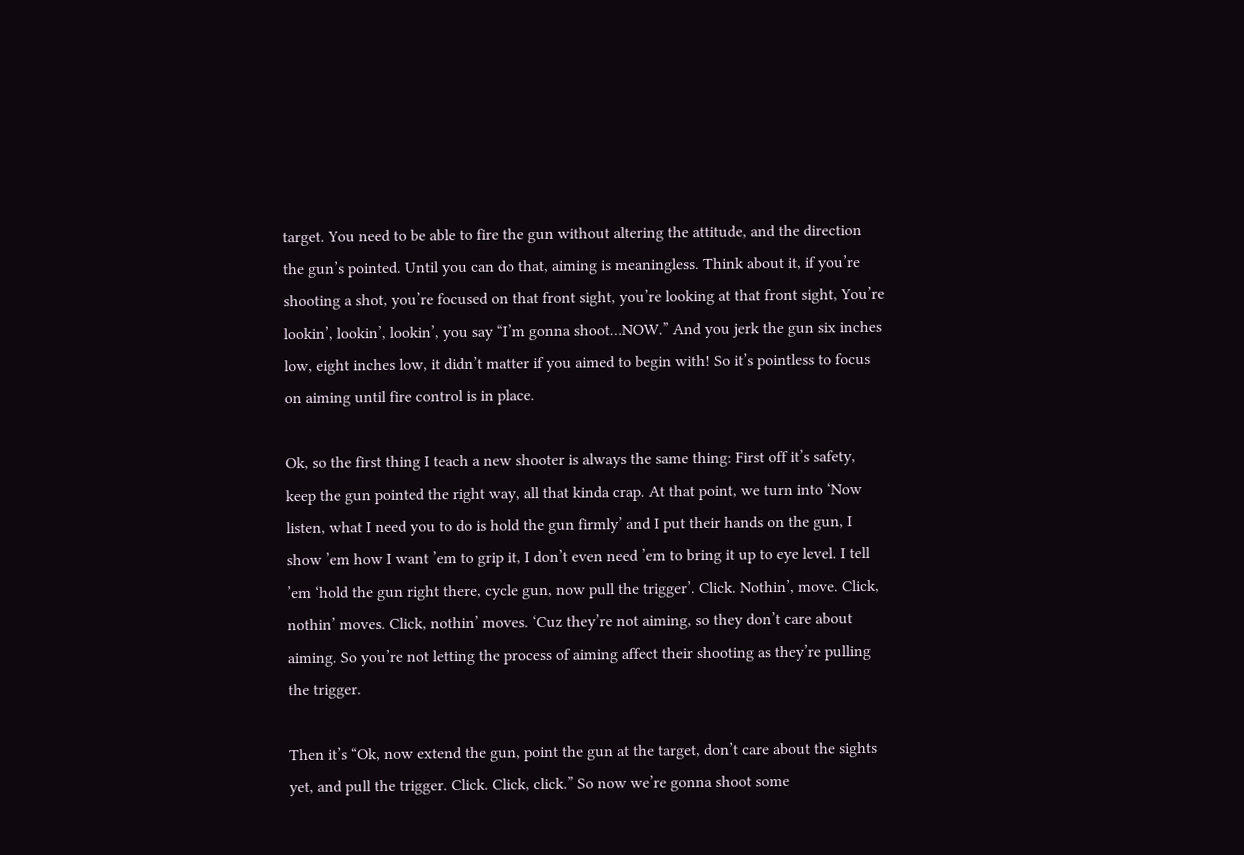target. You need to be able to fire the gun without altering the attitude, and the direction the gun’s pointed. Until you can do that, aiming is meaningless. Think about it, if you’re shooting a shot, you’re focused on that front sight, you’re looking at that front sight, You’re lookin’, lookin’, lookin’, you say “I’m gonna shoot…NOW.” And you jerk the gun six inches low, eight inches low, it didn’t matter if you aimed to begin with! So it’s pointless to focus on aiming until fire control is in place.

Ok, so the first thing I teach a new shooter is always the same thing: First off it’s safety, keep the gun pointed the right way, all that kinda crap. At that point, we turn into ‘Now listen, what I need you to do is hold the gun firmly’ and I put their hands on the gun, I show ’em how I want ’em to grip it, I don’t even need ’em to bring it up to eye level. I tell ’em ‘hold the gun right there, cycle gun, now pull the trigger’. Click. Nothin’, move. Click, nothin’ moves. Click, nothin’ moves. ‘Cuz they’re not aiming, so they don’t care about aiming. So you’re not letting the process of aiming affect their shooting as they’re pulling the trigger.

Then it’s “Ok, now extend the gun, point the gun at the target, don’t care about the sights yet, and pull the trigger. Click. Click, click.” So now we’re gonna shoot some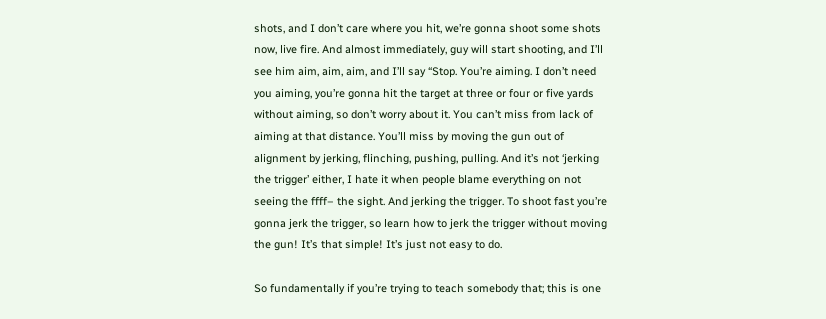shots, and I don’t care where you hit, we’re gonna shoot some shots now, live fire. And almost immediately, guy will start shooting, and I’ll see him aim, aim, aim, and I’ll say “Stop. You’re aiming. I don’t need you aiming, you’re gonna hit the target at three or four or five yards without aiming, so don’t worry about it. You can’t miss from lack of aiming at that distance. You’ll miss by moving the gun out of alignment by jerking, flinching, pushing, pulling. And it’s not ‘jerking the trigger’ either, I hate it when people blame everything on not seeing the ffff– the sight. And jerking the trigger. To shoot fast you’re gonna jerk the trigger, so learn how to jerk the trigger without moving the gun! It’s that simple! It’s just not easy to do.

So fundamentally if you’re trying to teach somebody that; this is one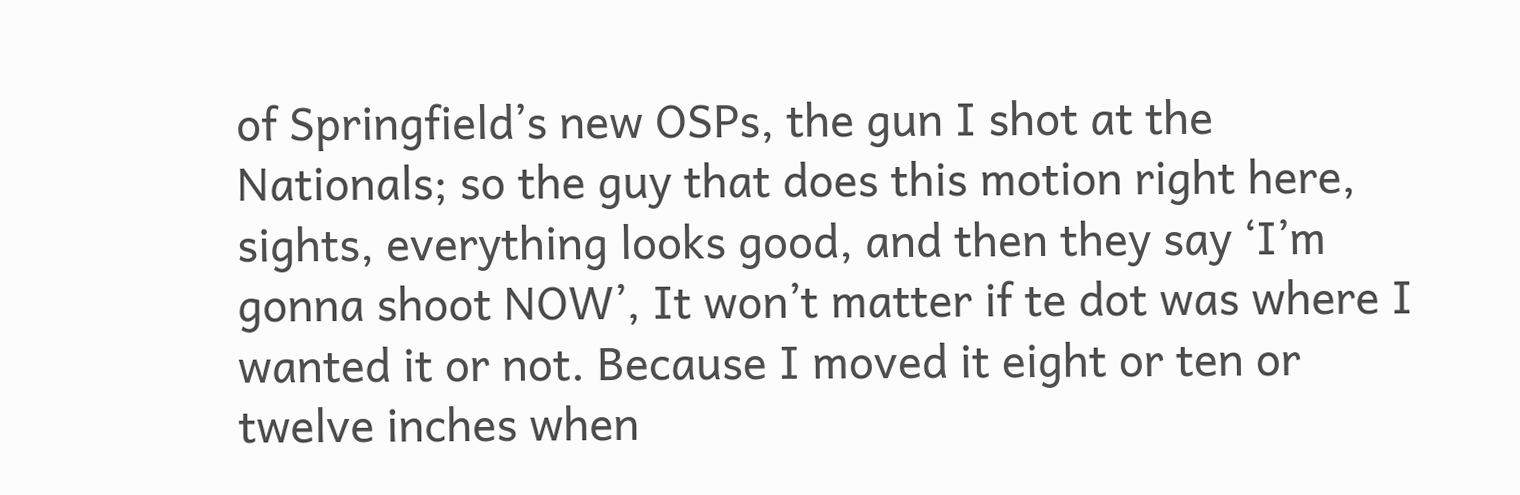of Springfield’s new OSPs, the gun I shot at the Nationals; so the guy that does this motion right here, sights, everything looks good, and then they say ‘I’m gonna shoot NOW’, It won’t matter if te dot was where I wanted it or not. Because I moved it eight or ten or twelve inches when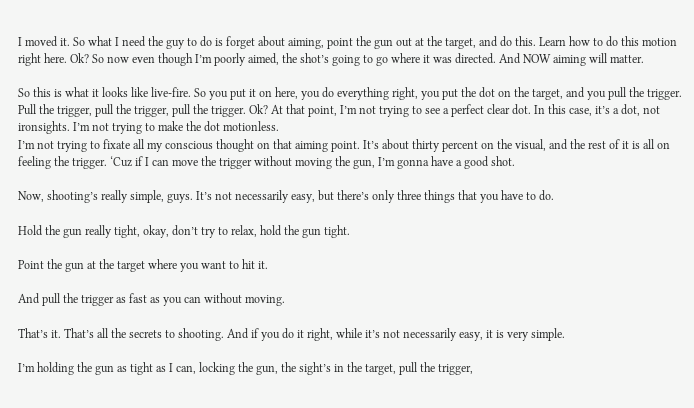I moved it. So what I need the guy to do is forget about aiming, point the gun out at the target, and do this. Learn how to do this motion right here. Ok? So now even though I’m poorly aimed, the shot’s going to go where it was directed. And NOW aiming will matter.

So this is what it looks like live-fire. So you put it on here, you do everything right, you put the dot on the target, and you pull the trigger. Pull the trigger, pull the trigger, pull the trigger. Ok? At that point, I’m not trying to see a perfect clear dot. In this case, it’s a dot, not ironsights. I’m not trying to make the dot motionless.
I’m not trying to fixate all my conscious thought on that aiming point. It’s about thirty percent on the visual, and the rest of it is all on feeling the trigger. ‘Cuz if I can move the trigger without moving the gun, I’m gonna have a good shot.

Now, shooting’s really simple, guys. It’s not necessarily easy, but there’s only three things that you have to do.

Hold the gun really tight, okay, don’t try to relax, hold the gun tight.

Point the gun at the target where you want to hit it.

And pull the trigger as fast as you can without moving.

That’s it. That’s all the secrets to shooting. And if you do it right, while it’s not necessarily easy, it is very simple.

I’m holding the gun as tight as I can, locking the gun, the sight’s in the target, pull the trigger,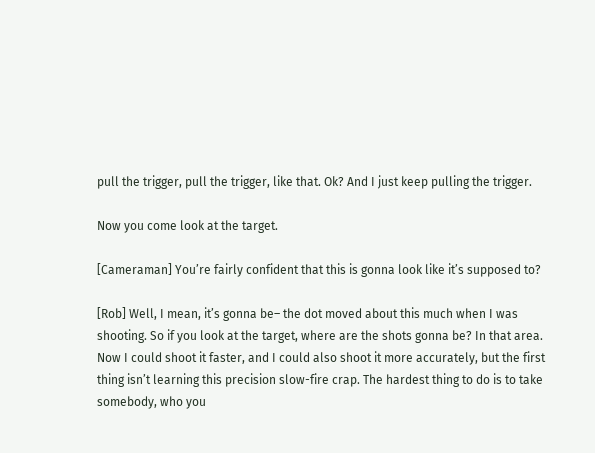pull the trigger, pull the trigger, like that. Ok? And I just keep pulling the trigger.

Now you come look at the target.

[Cameraman] You’re fairly confident that this is gonna look like it’s supposed to?

[Rob] Well, I mean, it’s gonna be– the dot moved about this much when I was shooting. So if you look at the target, where are the shots gonna be? In that area. Now I could shoot it faster, and I could also shoot it more accurately, but the first thing isn’t learning this precision slow-fire crap. The hardest thing to do is to take somebody, who you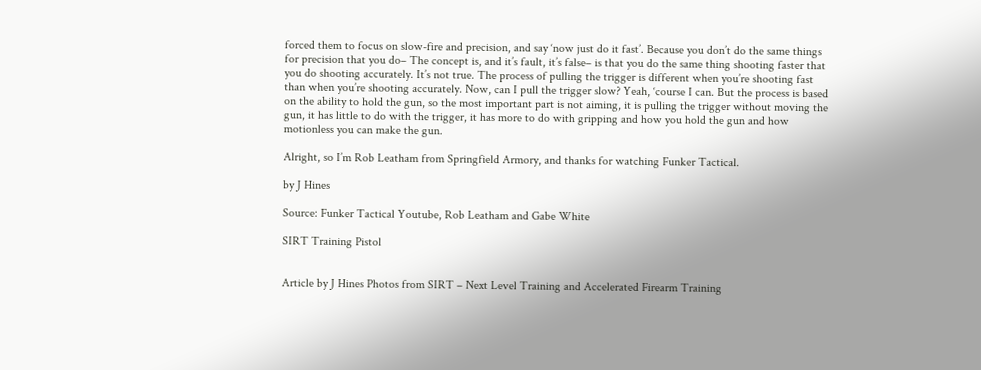forced them to focus on slow-fire and precision, and say ‘now just do it fast’. Because you don’t do the same things for precision that you do– The concept is, and it’s fault, it’s false– is that you do the same thing shooting faster that you do shooting accurately. It’s not true. The process of pulling the trigger is different when you’re shooting fast than when you’re shooting accurately. Now, can I pull the trigger slow? Yeah, ‘course I can. But the process is based on the ability to hold the gun, so the most important part is not aiming, it is pulling the trigger without moving the gun, it has little to do with the trigger, it has more to do with gripping and how you hold the gun and how motionless you can make the gun.

Alright, so I’m Rob Leatham from Springfield Armory, and thanks for watching Funker Tactical.

by J Hines

Source: Funker Tactical Youtube, Rob Leatham and Gabe White

SIRT Training Pistol


Article by J Hines Photos from SIRT – Next Level Training and Accelerated Firearm Training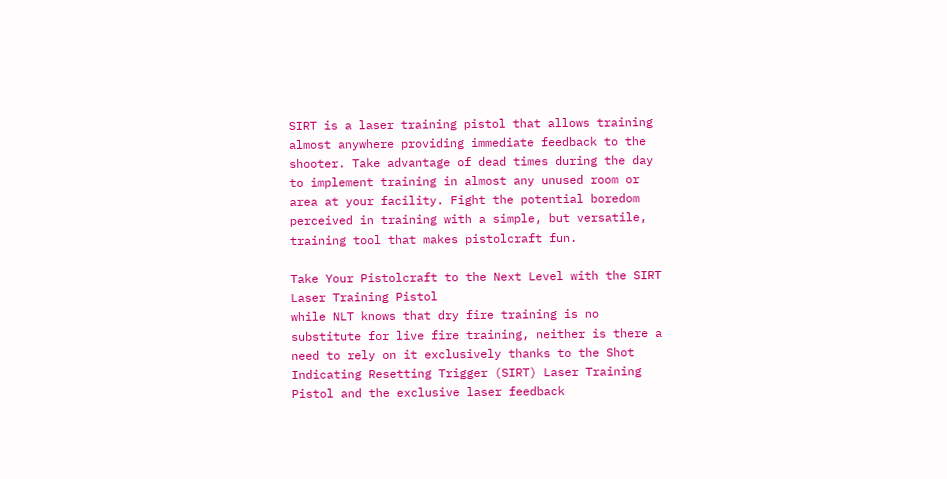SIRT is a laser training pistol that allows training almost anywhere providing immediate feedback to the shooter. Take advantage of dead times during the day to implement training in almost any unused room or area at your facility. Fight the potential boredom perceived in training with a simple, but versatile, training tool that makes pistolcraft fun.

Take Your Pistolcraft to the Next Level with the SIRT Laser Training Pistol
while NLT knows that dry fire training is no substitute for live fire training, neither is there a need to rely on it exclusively thanks to the Shot Indicating Resetting Trigger (SIRT) Laser Training Pistol and the exclusive laser feedback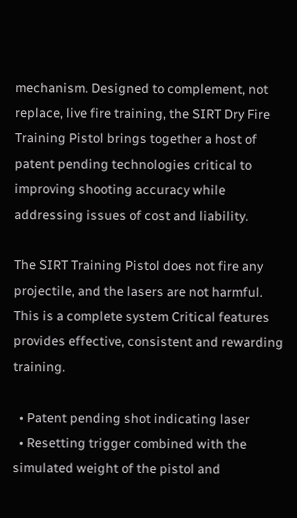mechanism. Designed to complement, not replace, live fire training, the SIRT Dry Fire Training Pistol brings together a host of patent pending technologies critical to improving shooting accuracy while addressing issues of cost and liability.

The SIRT Training Pistol does not fire any projectile, and the lasers are not harmful. This is a complete system Critical features provides effective, consistent and rewarding training.

  • Patent pending shot indicating laser
  • Resetting trigger combined with the simulated weight of the pistol and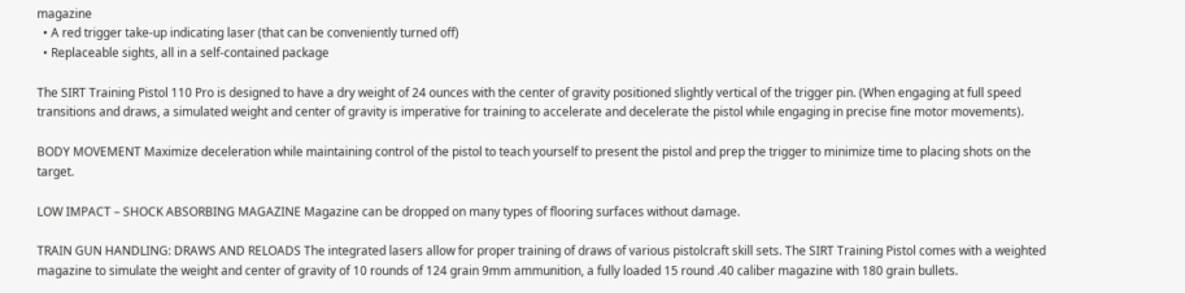magazine
  • A red trigger take-up indicating laser (that can be conveniently turned off)
  • Replaceable sights, all in a self-contained package

The SIRT Training Pistol 110 Pro is designed to have a dry weight of 24 ounces with the center of gravity positioned slightly vertical of the trigger pin. (When engaging at full speed transitions and draws, a simulated weight and center of gravity is imperative for training to accelerate and decelerate the pistol while engaging in precise fine motor movements).

BODY MOVEMENT Maximize deceleration while maintaining control of the pistol to teach yourself to present the pistol and prep the trigger to minimize time to placing shots on the target.

LOW IMPACT – SHOCK ABSORBING MAGAZINE Magazine can be dropped on many types of flooring surfaces without damage.

TRAIN GUN HANDLING: DRAWS AND RELOADS The integrated lasers allow for proper training of draws of various pistolcraft skill sets. The SIRT Training Pistol comes with a weighted magazine to simulate the weight and center of gravity of 10 rounds of 124 grain 9mm ammunition, a fully loaded 15 round .40 caliber magazine with 180 grain bullets.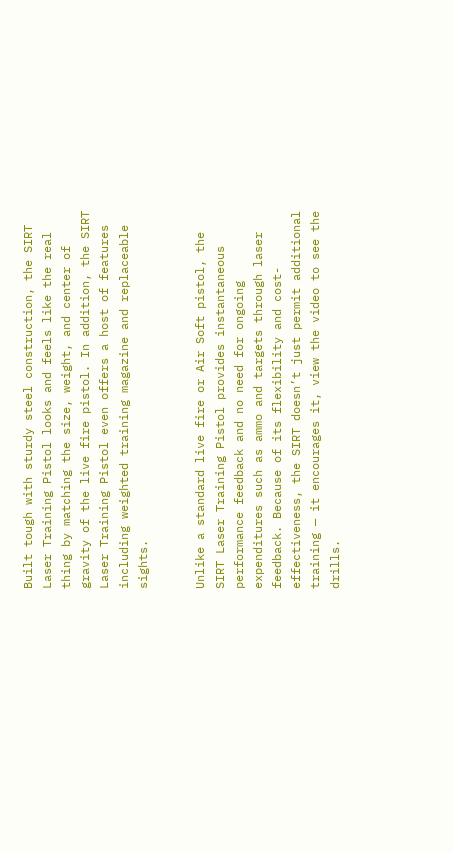Built tough with sturdy steel construction, the SIRT Laser Training Pistol looks and feels like the real thing by matching the size, weight, and center of gravity of the live fire pistol. In addition, the SIRT Laser Training Pistol even offers a host of features including weighted training magazine and replaceable sights.


Unlike a standard live fire or Air Soft pistol, the SIRT Laser Training Pistol provides instantaneous performance feedback and no need for ongoing expenditures such as ammo and targets through laser feedback. Because of its flexibility and cost-effectiveness, the SIRT doesn’t just permit additional training — it encourages it, view the video to see the drills.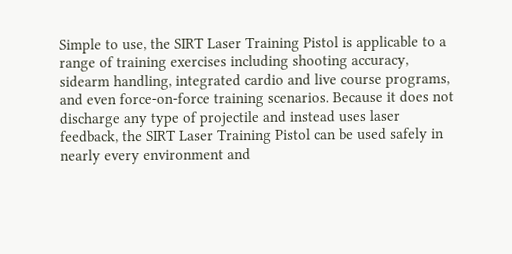Simple to use, the SIRT Laser Training Pistol is applicable to a range of training exercises including shooting accuracy, sidearm handling, integrated cardio and live course programs, and even force-on-force training scenarios. Because it does not discharge any type of projectile and instead uses laser feedback, the SIRT Laser Training Pistol can be used safely in nearly every environment and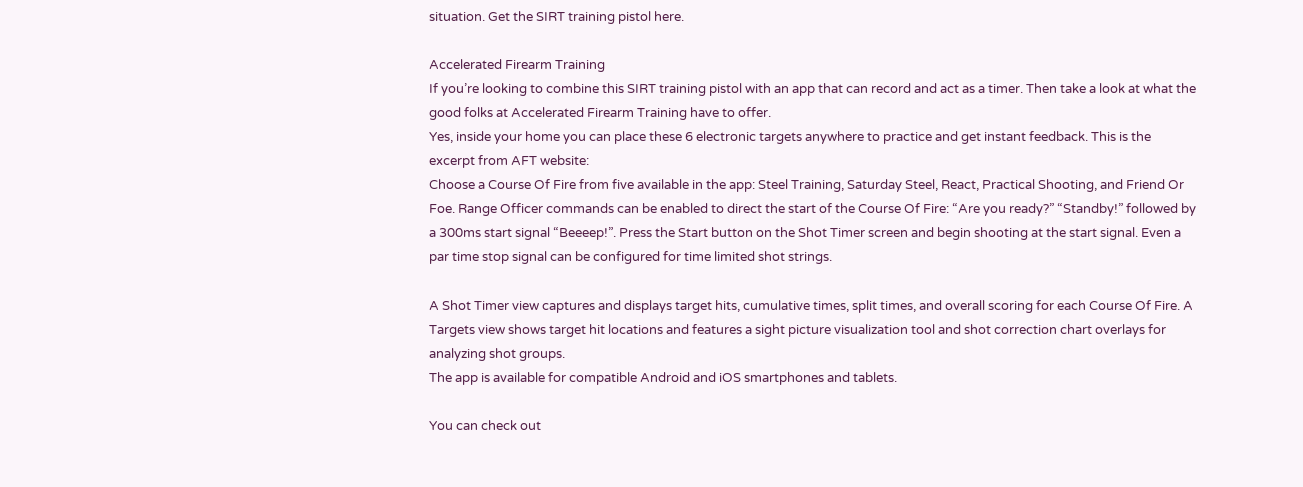situation. Get the SIRT training pistol here.

Accelerated Firearm Training
If you’re looking to combine this SIRT training pistol with an app that can record and act as a timer. Then take a look at what the good folks at Accelerated Firearm Training have to offer.
Yes, inside your home you can place these 6 electronic targets anywhere to practice and get instant feedback. This is the excerpt from AFT website:
Choose a Course Of Fire from five available in the app: Steel Training, Saturday Steel, React, Practical Shooting, and Friend Or Foe. Range Officer commands can be enabled to direct the start of the Course Of Fire: “Are you ready?” “Standby!” followed by a 300ms start signal “Beeeep!”. Press the Start button on the Shot Timer screen and begin shooting at the start signal. Even a par time stop signal can be configured for time limited shot strings.

A Shot Timer view captures and displays target hits, cumulative times, split times, and overall scoring for each Course Of Fire. A Targets view shows target hit locations and features a sight picture visualization tool and shot correction chart overlays for analyzing shot groups.
The app is available for compatible Android and iOS smartphones and tablets.

You can check out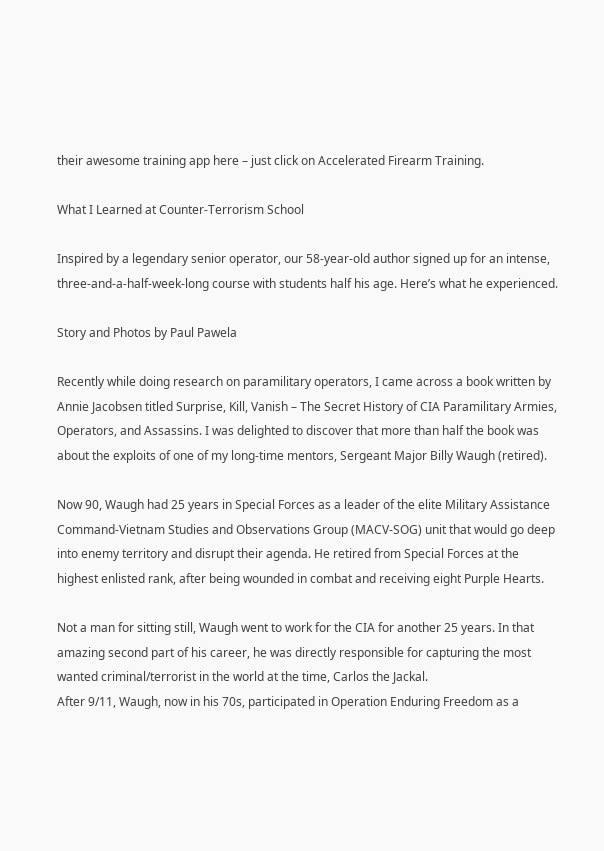their awesome training app here – just click on Accelerated Firearm Training.

What I Learned at Counter-Terrorism School

Inspired by a legendary senior operator, our 58-year-old author signed up for an intense, three-and-a-half-week-long course with students half his age. Here’s what he experienced.

Story and Photos by Paul Pawela

Recently while doing research on paramilitary operators, I came across a book written by Annie Jacobsen titled Surprise, Kill, Vanish – The Secret History of CIA Paramilitary Armies, Operators, and Assassins. I was delighted to discover that more than half the book was about the exploits of one of my long-time mentors, Sergeant Major Billy Waugh (retired).

Now 90, Waugh had 25 years in Special Forces as a leader of the elite Military Assistance Command-Vietnam Studies and Observations Group (MACV-SOG) unit that would go deep into enemy territory and disrupt their agenda. He retired from Special Forces at the highest enlisted rank, after being wounded in combat and receiving eight Purple Hearts.

Not a man for sitting still, Waugh went to work for the CIA for another 25 years. In that amazing second part of his career, he was directly responsible for capturing the most wanted criminal/terrorist in the world at the time, Carlos the Jackal.
After 9/11, Waugh, now in his 70s, participated in Operation Enduring Freedom as a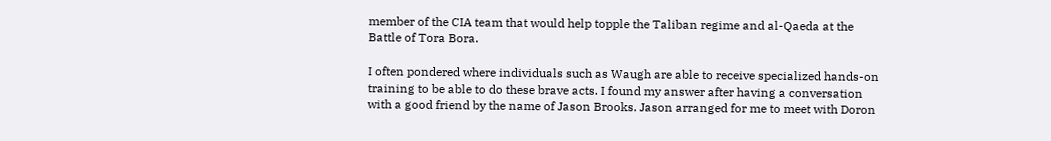member of the CIA team that would help topple the Taliban regime and al-Qaeda at the Battle of Tora Bora.

I often pondered where individuals such as Waugh are able to receive specialized hands-on training to be able to do these brave acts. I found my answer after having a conversation with a good friend by the name of Jason Brooks. Jason arranged for me to meet with Doron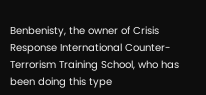Benbenisty, the owner of Crisis Response International Counter-Terrorism Training School, who has been doing this type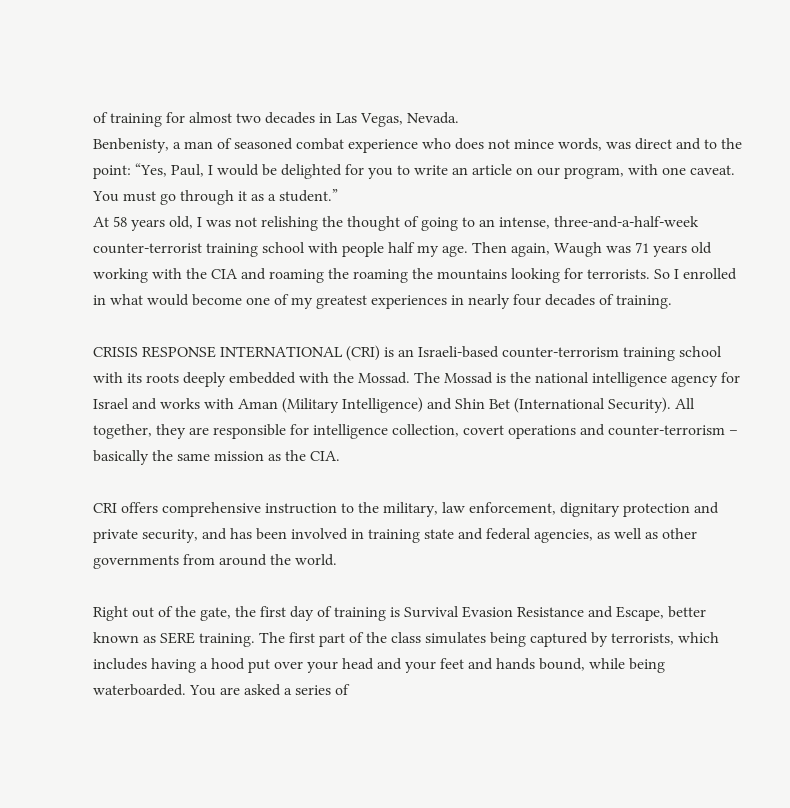of training for almost two decades in Las Vegas, Nevada.
Benbenisty, a man of seasoned combat experience who does not mince words, was direct and to the point: “Yes, Paul, I would be delighted for you to write an article on our program, with one caveat. You must go through it as a student.”
At 58 years old, I was not relishing the thought of going to an intense, three-and-a-half-week counter-terrorist training school with people half my age. Then again, Waugh was 71 years old working with the CIA and roaming the roaming the mountains looking for terrorists. So I enrolled in what would become one of my greatest experiences in nearly four decades of training.

CRISIS RESPONSE INTERNATIONAL (CRI) is an Israeli-based counter-terrorism training school with its roots deeply embedded with the Mossad. The Mossad is the national intelligence agency for Israel and works with Aman (Military Intelligence) and Shin Bet (International Security). All together, they are responsible for intelligence collection, covert operations and counter-terrorism – basically the same mission as the CIA.

CRI offers comprehensive instruction to the military, law enforcement, dignitary protection and private security, and has been involved in training state and federal agencies, as well as other governments from around the world.

Right out of the gate, the first day of training is Survival Evasion Resistance and Escape, better known as SERE training. The first part of the class simulates being captured by terrorists, which includes having a hood put over your head and your feet and hands bound, while being waterboarded. You are asked a series of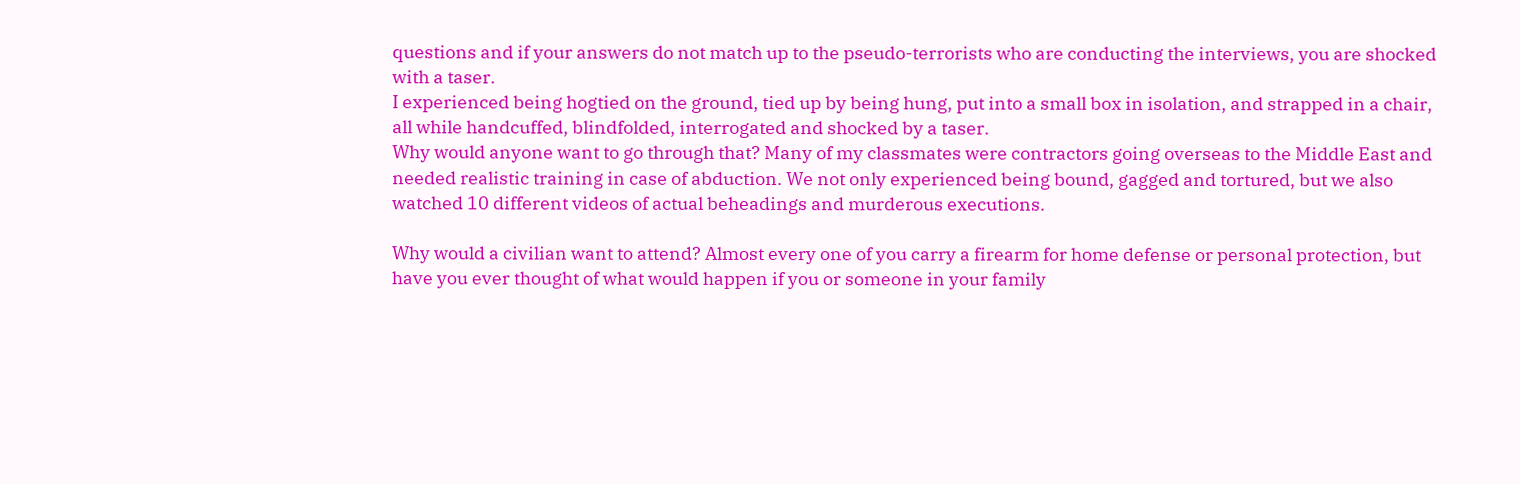questions and if your answers do not match up to the pseudo-terrorists who are conducting the interviews, you are shocked with a taser.
I experienced being hogtied on the ground, tied up by being hung, put into a small box in isolation, and strapped in a chair, all while handcuffed, blindfolded, interrogated and shocked by a taser.
Why would anyone want to go through that? Many of my classmates were contractors going overseas to the Middle East and needed realistic training in case of abduction. We not only experienced being bound, gagged and tortured, but we also watched 10 different videos of actual beheadings and murderous executions.

Why would a civilian want to attend? Almost every one of you carry a firearm for home defense or personal protection, but have you ever thought of what would happen if you or someone in your family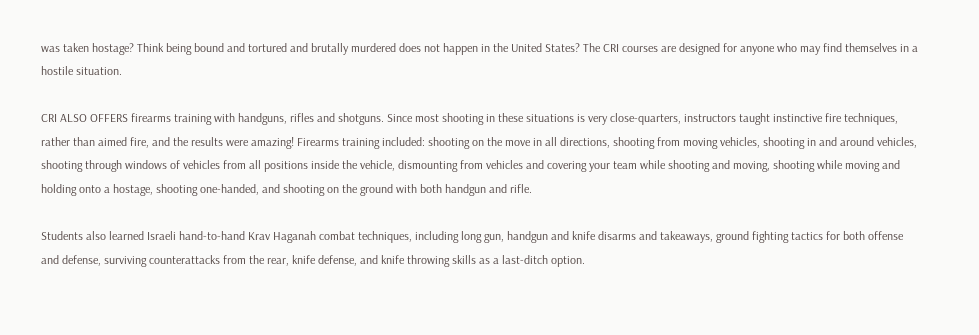was taken hostage? Think being bound and tortured and brutally murdered does not happen in the United States? The CRI courses are designed for anyone who may find themselves in a hostile situation.

CRI ALSO OFFERS firearms training with handguns, rifles and shotguns. Since most shooting in these situations is very close-quarters, instructors taught instinctive fire techniques, rather than aimed fire, and the results were amazing! Firearms training included: shooting on the move in all directions, shooting from moving vehicles, shooting in and around vehicles, shooting through windows of vehicles from all positions inside the vehicle, dismounting from vehicles and covering your team while shooting and moving, shooting while moving and holding onto a hostage, shooting one-handed, and shooting on the ground with both handgun and rifle.

Students also learned Israeli hand-to-hand Krav Haganah combat techniques, including long gun, handgun and knife disarms and takeaways, ground fighting tactics for both offense and defense, surviving counterattacks from the rear, knife defense, and knife throwing skills as a last-ditch option.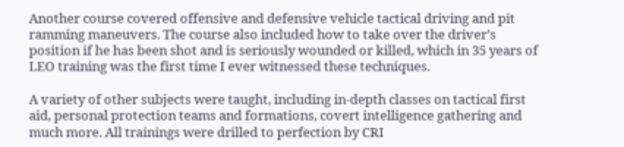Another course covered offensive and defensive vehicle tactical driving and pit ramming maneuvers. The course also included how to take over the driver’s position if he has been shot and is seriously wounded or killed, which in 35 years of LEO training was the first time I ever witnessed these techniques.

A variety of other subjects were taught, including in-depth classes on tactical first aid, personal protection teams and formations, covert intelligence gathering and much more. All trainings were drilled to perfection by CRI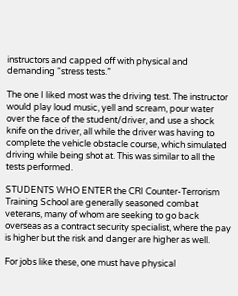instructors and capped off with physical and demanding “stress tests.”

The one I liked most was the driving test. The instructor would play loud music, yell and scream, pour water over the face of the student/driver, and use a shock knife on the driver, all while the driver was having to complete the vehicle obstacle course, which simulated driving while being shot at. This was similar to all the tests performed.

STUDENTS WHO ENTER the CRI Counter-Terrorism Training School are generally seasoned combat veterans, many of whom are seeking to go back overseas as a contract security specialist, where the pay is higher but the risk and danger are higher as well.

For jobs like these, one must have physical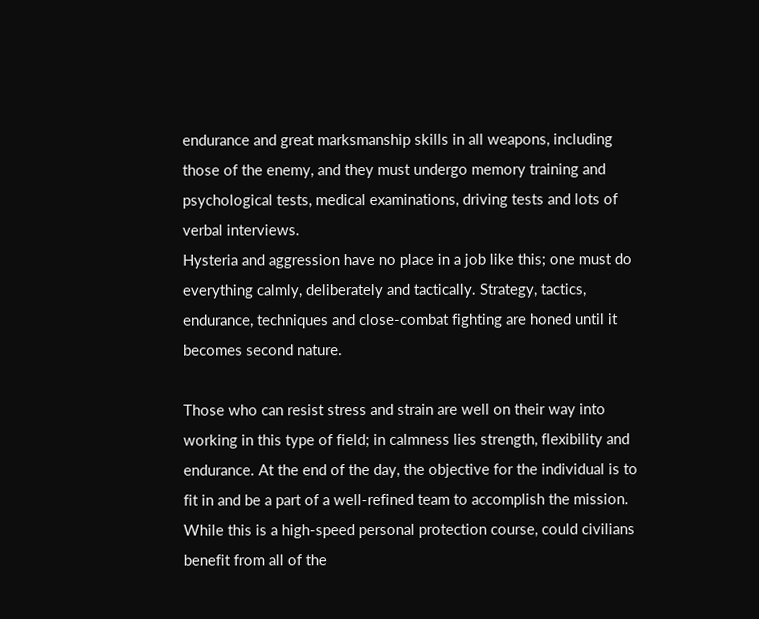endurance and great marksmanship skills in all weapons, including those of the enemy, and they must undergo memory training and psychological tests, medical examinations, driving tests and lots of verbal interviews.
Hysteria and aggression have no place in a job like this; one must do everything calmly, deliberately and tactically. Strategy, tactics, endurance, techniques and close-combat fighting are honed until it becomes second nature.

Those who can resist stress and strain are well on their way into working in this type of field; in calmness lies strength, flexibility and endurance. At the end of the day, the objective for the individual is to fit in and be a part of a well-refined team to accomplish the mission. While this is a high-speed personal protection course, could civilians benefit from all of the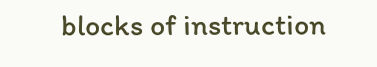blocks of instruction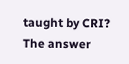taught by CRI? The answer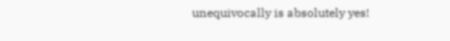unequivocally is absolutely yes!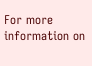For more information on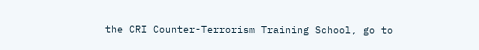the CRI Counter-Terrorism Training School, go to